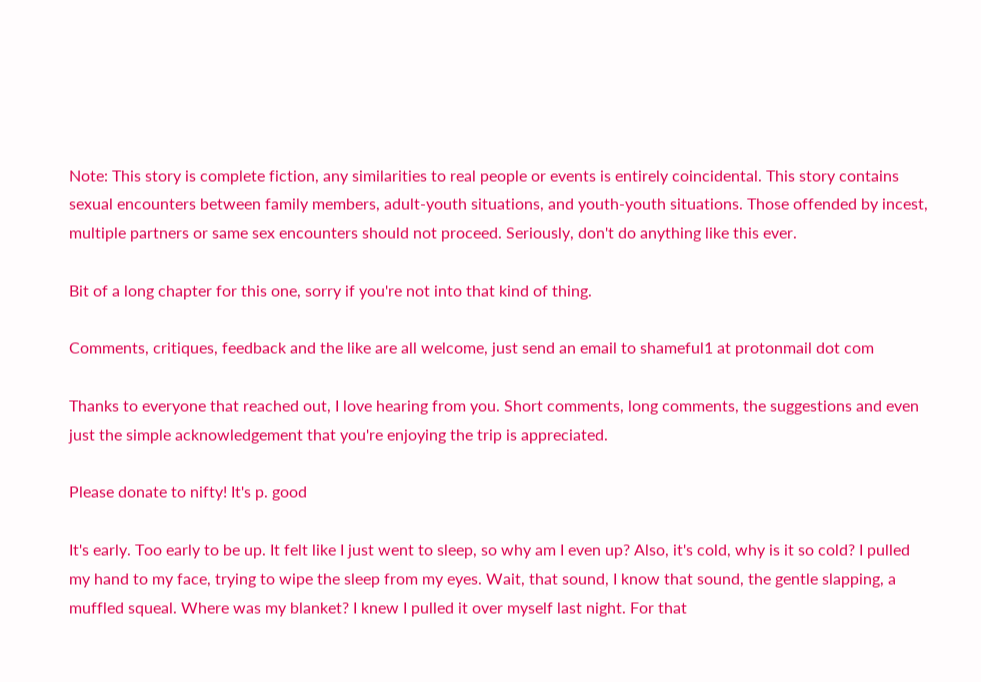Note: This story is complete fiction, any similarities to real people or events is entirely coincidental. This story contains sexual encounters between family members, adult-youth situations, and youth-youth situations. Those offended by incest, multiple partners or same sex encounters should not proceed. Seriously, don't do anything like this ever.

Bit of a long chapter for this one, sorry if you're not into that kind of thing.

Comments, critiques, feedback and the like are all welcome, just send an email to shameful1 at protonmail dot com

Thanks to everyone that reached out, I love hearing from you. Short comments, long comments, the suggestions and even just the simple acknowledgement that you're enjoying the trip is appreciated.

Please donate to nifty! It's p. good

It's early. Too early to be up. It felt like I just went to sleep, so why am I even up? Also, it's cold, why is it so cold? I pulled my hand to my face, trying to wipe the sleep from my eyes. Wait, that sound, I know that sound, the gentle slapping, a muffled squeal. Where was my blanket? I knew I pulled it over myself last night. For that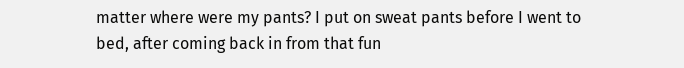matter where were my pants? I put on sweat pants before I went to bed, after coming back in from that fun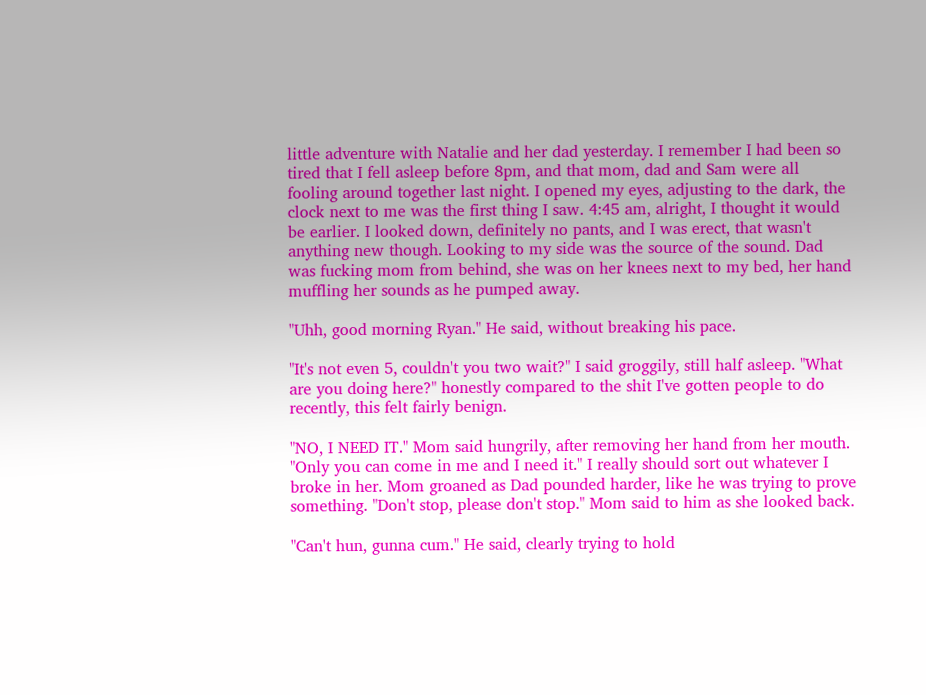little adventure with Natalie and her dad yesterday. I remember I had been so tired that I fell asleep before 8pm, and that mom, dad and Sam were all fooling around together last night. I opened my eyes, adjusting to the dark, the clock next to me was the first thing I saw. 4:45 am, alright, I thought it would be earlier. I looked down, definitely no pants, and I was erect, that wasn't anything new though. Looking to my side was the source of the sound. Dad was fucking mom from behind, she was on her knees next to my bed, her hand muffling her sounds as he pumped away.

"Uhh, good morning Ryan." He said, without breaking his pace.

"It's not even 5, couldn't you two wait?" I said groggily, still half asleep. "What are you doing here?" honestly compared to the shit I've gotten people to do recently, this felt fairly benign.

"NO, I NEED IT." Mom said hungrily, after removing her hand from her mouth. "Only you can come in me and I need it." I really should sort out whatever I broke in her. Mom groaned as Dad pounded harder, like he was trying to prove something. "Don't stop, please don't stop." Mom said to him as she looked back.

"Can't hun, gunna cum." He said, clearly trying to hold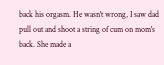back his orgasm. He wasn't wrong, I saw dad pull out and shoot a string of cum on mom's back. She made a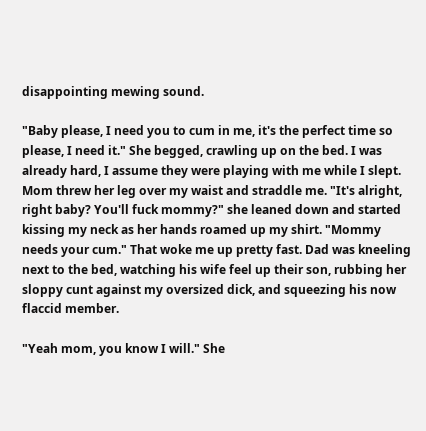disappointing mewing sound.

"Baby please, I need you to cum in me, it's the perfect time so please, I need it." She begged, crawling up on the bed. I was already hard, I assume they were playing with me while I slept. Mom threw her leg over my waist and straddle me. "It's alright, right baby? You'll fuck mommy?" she leaned down and started kissing my neck as her hands roamed up my shirt. "Mommy needs your cum." That woke me up pretty fast. Dad was kneeling next to the bed, watching his wife feel up their son, rubbing her sloppy cunt against my oversized dick, and squeezing his now flaccid member.

"Yeah mom, you know I will." She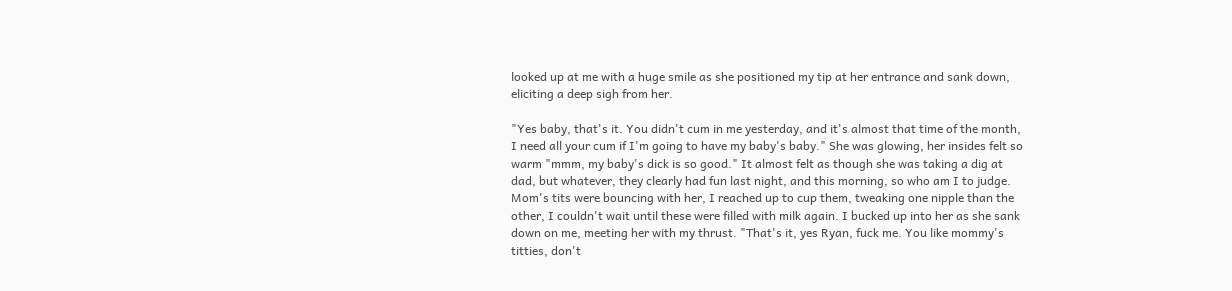looked up at me with a huge smile as she positioned my tip at her entrance and sank down, eliciting a deep sigh from her.

"Yes baby, that's it. You didn't cum in me yesterday, and it's almost that time of the month, I need all your cum if I'm going to have my baby's baby." She was glowing, her insides felt so warm "mmm, my baby's dick is so good." It almost felt as though she was taking a dig at dad, but whatever, they clearly had fun last night, and this morning, so who am I to judge. Mom's tits were bouncing with her, I reached up to cup them, tweaking one nipple than the other, I couldn't wait until these were filled with milk again. I bucked up into her as she sank down on me, meeting her with my thrust. "That's it, yes Ryan, fuck me. You like mommy's titties, don't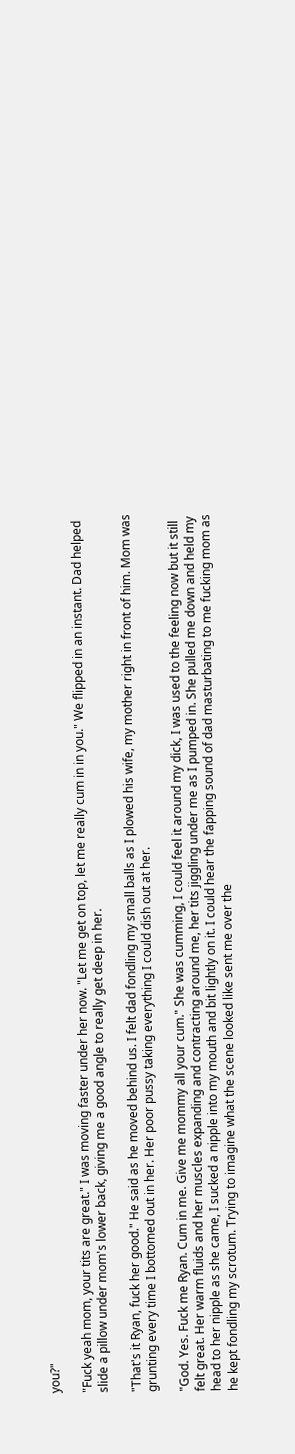you?"

"Fuck yeah mom, your tits are great." I was moving faster under her now. "Let me get on top, let me really cum in in you." We flipped in an instant. Dad helped slide a pillow under mom's lower back, giving me a good angle to really get deep in her.

"That's it Ryan, fuck her good." He said as he moved behind us. I felt dad fondling my small balls as I plowed his wife, my mother right in front of him. Mom was grunting every time I bottomed out in her. Her poor pussy taking everything I could dish out at her.

"God. Yes. Fuck me Ryan. Cum in me. Give me mommy all your cum." She was cumming, I could feel it around my dick, I was used to the feeling now but it still felt great. Her warm fluids and her muscles expanding and contracting around me, her tits jiggling under me as I pumped in. She pulled me down and held my head to her nipple as she came, I sucked a nipple into my mouth and bit lightly on it. I could hear the fapping sound of dad masturbating to me fucking mom as he kept fondling my scrotum. Trying to imagine what the scene looked like sent me over the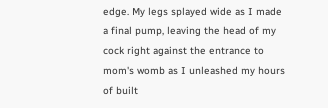edge. My legs splayed wide as I made a final pump, leaving the head of my cock right against the entrance to mom's womb as I unleashed my hours of built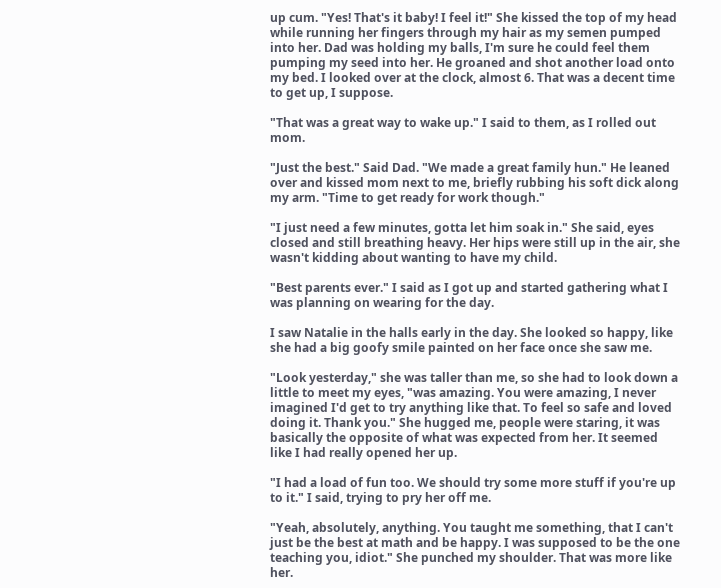up cum. "Yes! That's it baby! I feel it!" She kissed the top of my head while running her fingers through my hair as my semen pumped into her. Dad was holding my balls, I'm sure he could feel them pumping my seed into her. He groaned and shot another load onto my bed. I looked over at the clock, almost 6. That was a decent time to get up, I suppose.

"That was a great way to wake up." I said to them, as I rolled out mom.

"Just the best." Said Dad. "We made a great family hun." He leaned over and kissed mom next to me, briefly rubbing his soft dick along my arm. "Time to get ready for work though."

"I just need a few minutes, gotta let him soak in." She said, eyes closed and still breathing heavy. Her hips were still up in the air, she wasn't kidding about wanting to have my child.

"Best parents ever." I said as I got up and started gathering what I was planning on wearing for the day.

I saw Natalie in the halls early in the day. She looked so happy, like she had a big goofy smile painted on her face once she saw me.

"Look yesterday," she was taller than me, so she had to look down a little to meet my eyes, "was amazing. You were amazing, I never imagined I'd get to try anything like that. To feel so safe and loved doing it. Thank you." She hugged me, people were staring, it was basically the opposite of what was expected from her. It seemed like I had really opened her up.

"I had a load of fun too. We should try some more stuff if you're up to it." I said, trying to pry her off me.

"Yeah, absolutely, anything. You taught me something, that I can't just be the best at math and be happy. I was supposed to be the one teaching you, idiot." She punched my shoulder. That was more like her.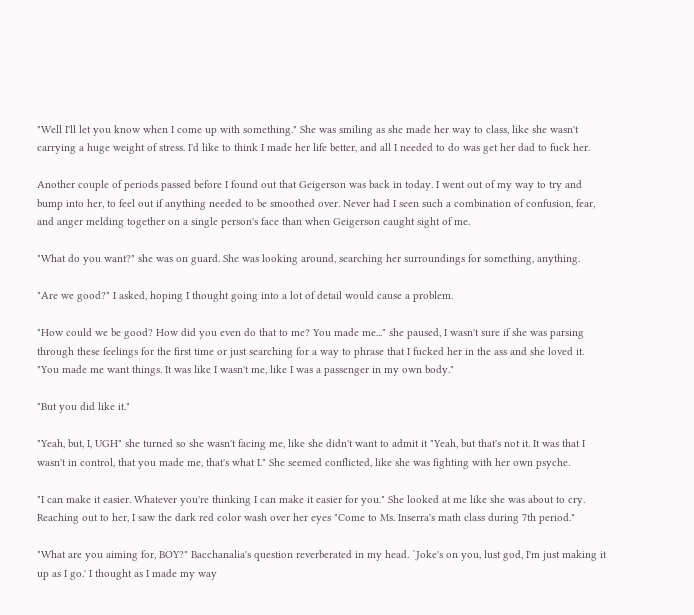"Well I'll let you know when I come up with something." She was smiling as she made her way to class, like she wasn't carrying a huge weight of stress. I'd like to think I made her life better, and all I needed to do was get her dad to fuck her.

Another couple of periods passed before I found out that Geigerson was back in today. I went out of my way to try and bump into her, to feel out if anything needed to be smoothed over. Never had I seen such a combination of confusion, fear, and anger melding together on a single person's face than when Geigerson caught sight of me.

"What do you want?" she was on guard. She was looking around, searching her surroundings for something, anything.

"Are we good?" I asked, hoping I thought going into a lot of detail would cause a problem.

"How could we be good? How did you even do that to me? You made me..." she paused, I wasn't sure if she was parsing through these feelings for the first time or just searching for a way to phrase that I fucked her in the ass and she loved it. "You made me want things. It was like I wasn't me, like I was a passenger in my own body."

"But you did like it."

"Yeah, but, I, UGH" she turned so she wasn't facing me, like she didn't want to admit it "Yeah, but that's not it. It was that I wasn't in control, that you made me, that's what I." She seemed conflicted, like she was fighting with her own psyche.

"I can make it easier. Whatever you're thinking I can make it easier for you." She looked at me like she was about to cry. Reaching out to her, I saw the dark red color wash over her eyes "Come to Ms. Inserra's math class during 7th period."

"What are you aiming for, BOY?" Bacchanalia's question reverberated in my head. `Joke's on you, lust god, I'm just making it up as I go.' I thought as I made my way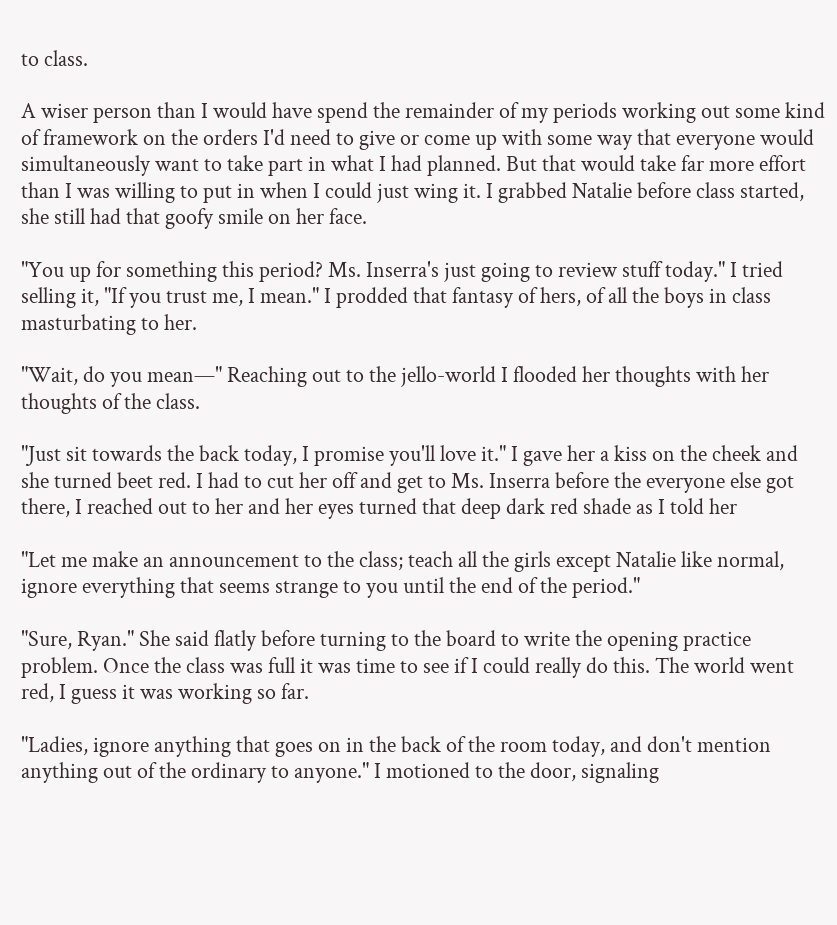to class.

A wiser person than I would have spend the remainder of my periods working out some kind of framework on the orders I'd need to give or come up with some way that everyone would simultaneously want to take part in what I had planned. But that would take far more effort than I was willing to put in when I could just wing it. I grabbed Natalie before class started, she still had that goofy smile on her face.

"You up for something this period? Ms. Inserra's just going to review stuff today." I tried selling it, "If you trust me, I mean." I prodded that fantasy of hers, of all the boys in class masturbating to her.

"Wait, do you mean—" Reaching out to the jello-world I flooded her thoughts with her thoughts of the class.

"Just sit towards the back today, I promise you'll love it." I gave her a kiss on the cheek and she turned beet red. I had to cut her off and get to Ms. Inserra before the everyone else got there, I reached out to her and her eyes turned that deep dark red shade as I told her

"Let me make an announcement to the class; teach all the girls except Natalie like normal, ignore everything that seems strange to you until the end of the period."

"Sure, Ryan." She said flatly before turning to the board to write the opening practice problem. Once the class was full it was time to see if I could really do this. The world went red, I guess it was working so far.

"Ladies, ignore anything that goes on in the back of the room today, and don't mention anything out of the ordinary to anyone." I motioned to the door, signaling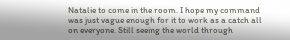Natalie to come in the room. I hope my command was just vague enough for it to work as a catch all on everyone. Still seeing the world through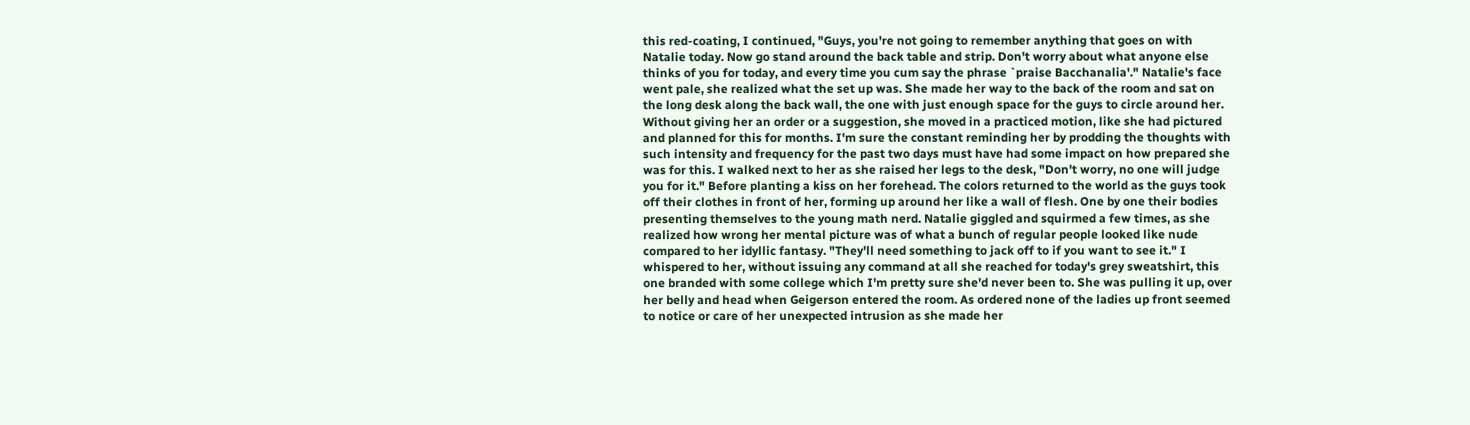this red-coating, I continued, "Guys, you're not going to remember anything that goes on with Natalie today. Now go stand around the back table and strip. Don't worry about what anyone else thinks of you for today, and every time you cum say the phrase `praise Bacchanalia'." Natalie's face went pale, she realized what the set up was. She made her way to the back of the room and sat on the long desk along the back wall, the one with just enough space for the guys to circle around her. Without giving her an order or a suggestion, she moved in a practiced motion, like she had pictured and planned for this for months. I'm sure the constant reminding her by prodding the thoughts with such intensity and frequency for the past two days must have had some impact on how prepared she was for this. I walked next to her as she raised her legs to the desk, "Don't worry, no one will judge you for it." Before planting a kiss on her forehead. The colors returned to the world as the guys took off their clothes in front of her, forming up around her like a wall of flesh. One by one their bodies presenting themselves to the young math nerd. Natalie giggled and squirmed a few times, as she realized how wrong her mental picture was of what a bunch of regular people looked like nude compared to her idyllic fantasy. "They'll need something to jack off to if you want to see it." I whispered to her, without issuing any command at all she reached for today's grey sweatshirt, this one branded with some college which I'm pretty sure she'd never been to. She was pulling it up, over her belly and head when Geigerson entered the room. As ordered none of the ladies up front seemed to notice or care of her unexpected intrusion as she made her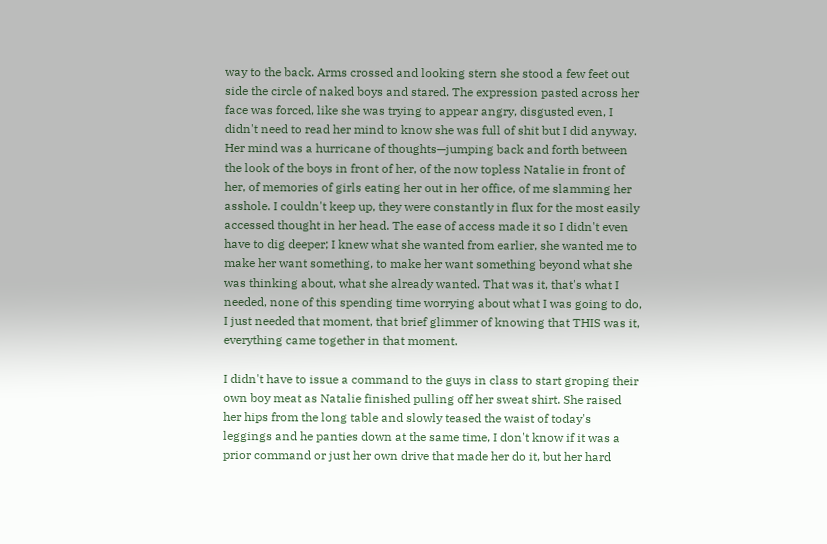way to the back. Arms crossed and looking stern she stood a few feet out side the circle of naked boys and stared. The expression pasted across her face was forced, like she was trying to appear angry, disgusted even, I didn't need to read her mind to know she was full of shit but I did anyway. Her mind was a hurricane of thoughts—jumping back and forth between the look of the boys in front of her, of the now topless Natalie in front of her, of memories of girls eating her out in her office, of me slamming her asshole. I couldn't keep up, they were constantly in flux for the most easily accessed thought in her head. The ease of access made it so I didn't even have to dig deeper; I knew what she wanted from earlier, she wanted me to make her want something, to make her want something beyond what she was thinking about, what she already wanted. That was it, that's what I needed, none of this spending time worrying about what I was going to do, I just needed that moment, that brief glimmer of knowing that THIS was it, everything came together in that moment.

I didn't have to issue a command to the guys in class to start groping their own boy meat as Natalie finished pulling off her sweat shirt. She raised her hips from the long table and slowly teased the waist of today's leggings and he panties down at the same time, I don't know if it was a prior command or just her own drive that made her do it, but her hard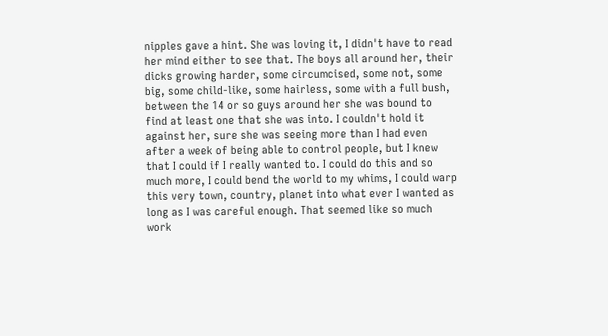nipples gave a hint. She was loving it, I didn't have to read her mind either to see that. The boys all around her, their dicks growing harder, some circumcised, some not, some big, some child-like, some hairless, some with a full bush, between the 14 or so guys around her she was bound to find at least one that she was into. I couldn't hold it against her, sure she was seeing more than I had even after a week of being able to control people, but I knew that I could if I really wanted to. I could do this and so much more, I could bend the world to my whims, I could warp this very town, country, planet into what ever I wanted as long as I was careful enough. That seemed like so much work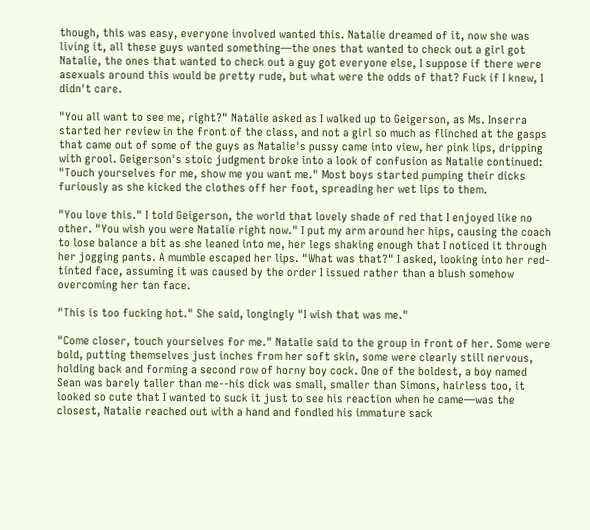though, this was easy, everyone involved wanted this. Natalie dreamed of it, now she was living it, all these guys wanted something—the ones that wanted to check out a girl got Natalie, the ones that wanted to check out a guy got everyone else, I suppose if there were asexuals around this would be pretty rude, but what were the odds of that? Fuck if I knew, I didn't care.

"You all want to see me, right?" Natalie asked as I walked up to Geigerson, as Ms. Inserra started her review in the front of the class, and not a girl so much as flinched at the gasps that came out of some of the guys as Natalie's pussy came into view, her pink lips, dripping with grool. Geigerson's stoic judgment broke into a look of confusion as Natalie continued: "Touch yourselves for me, show me you want me." Most boys started pumping their dicks furiously as she kicked the clothes off her foot, spreading her wet lips to them.

"You love this." I told Geigerson, the world that lovely shade of red that I enjoyed like no other. "You wish you were Natalie right now." I put my arm around her hips, causing the coach to lose balance a bit as she leaned into me, her legs shaking enough that I noticed it through her jogging pants. A mumble escaped her lips. "What was that?" I asked, looking into her red-tinted face, assuming it was caused by the order I issued rather than a blush somehow overcoming her tan face.

"This is too fucking hot." She said, longingly "I wish that was me."

"Come closer, touch yourselves for me." Natalie said to the group in front of her. Some were bold, putting themselves just inches from her soft skin, some were clearly still nervous, holding back and forming a second row of horny boy cock. One of the boldest, a boy named Sean was barely taller than me--his dick was small, smaller than Simons, hairless too, it looked so cute that I wanted to suck it just to see his reaction when he came—was the closest, Natalie reached out with a hand and fondled his immature sack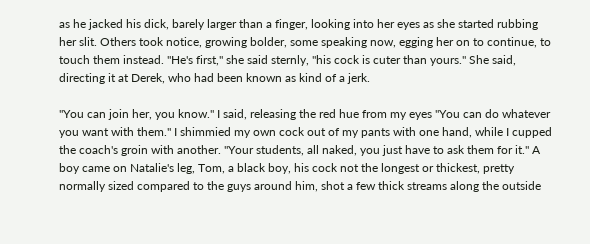as he jacked his dick, barely larger than a finger, looking into her eyes as she started rubbing her slit. Others took notice, growing bolder, some speaking now, egging her on to continue, to touch them instead. "He's first," she said sternly, "his cock is cuter than yours." She said, directing it at Derek, who had been known as kind of a jerk.

"You can join her, you know." I said, releasing the red hue from my eyes "You can do whatever you want with them." I shimmied my own cock out of my pants with one hand, while I cupped the coach's groin with another. "Your students, all naked, you just have to ask them for it." A boy came on Natalie's leg, Tom, a black boy, his cock not the longest or thickest, pretty normally sized compared to the guys around him, shot a few thick streams along the outside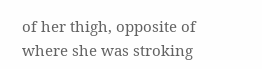of her thigh, opposite of where she was stroking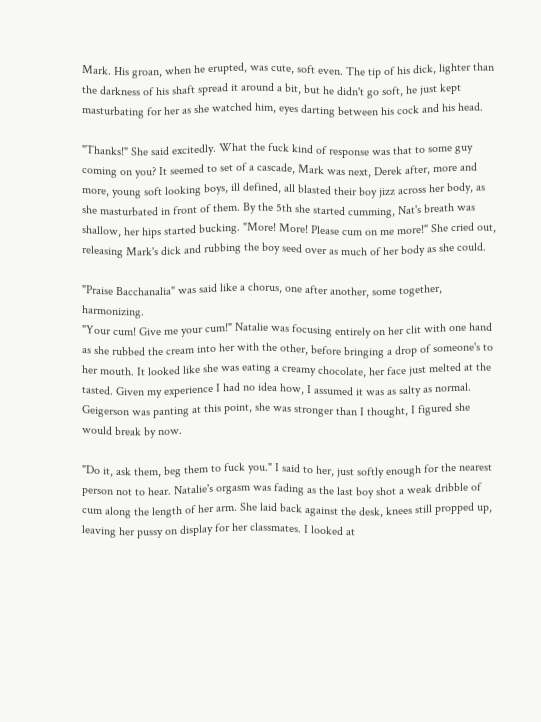Mark. His groan, when he erupted, was cute, soft even. The tip of his dick, lighter than the darkness of his shaft spread it around a bit, but he didn't go soft, he just kept masturbating for her as she watched him, eyes darting between his cock and his head.

"Thanks!" She said excitedly. What the fuck kind of response was that to some guy coming on you? It seemed to set of a cascade, Mark was next, Derek after, more and more, young soft looking boys, ill defined, all blasted their boy jizz across her body, as she masturbated in front of them. By the 5th she started cumming, Nat's breath was shallow, her hips started bucking. "More! More! Please cum on me more!" She cried out, releasing Mark's dick and rubbing the boy seed over as much of her body as she could.

"Praise Bacchanalia" was said like a chorus, one after another, some together, harmonizing.
"Your cum! Give me your cum!" Natalie was focusing entirely on her clit with one hand as she rubbed the cream into her with the other, before bringing a drop of someone's to her mouth. It looked like she was eating a creamy chocolate, her face just melted at the tasted. Given my experience I had no idea how, I assumed it was as salty as normal. Geigerson was panting at this point, she was stronger than I thought, I figured she would break by now.

"Do it, ask them, beg them to fuck you." I said to her, just softly enough for the nearest person not to hear. Natalie's orgasm was fading as the last boy shot a weak dribble of cum along the length of her arm. She laid back against the desk, knees still propped up, leaving her pussy on display for her classmates. I looked at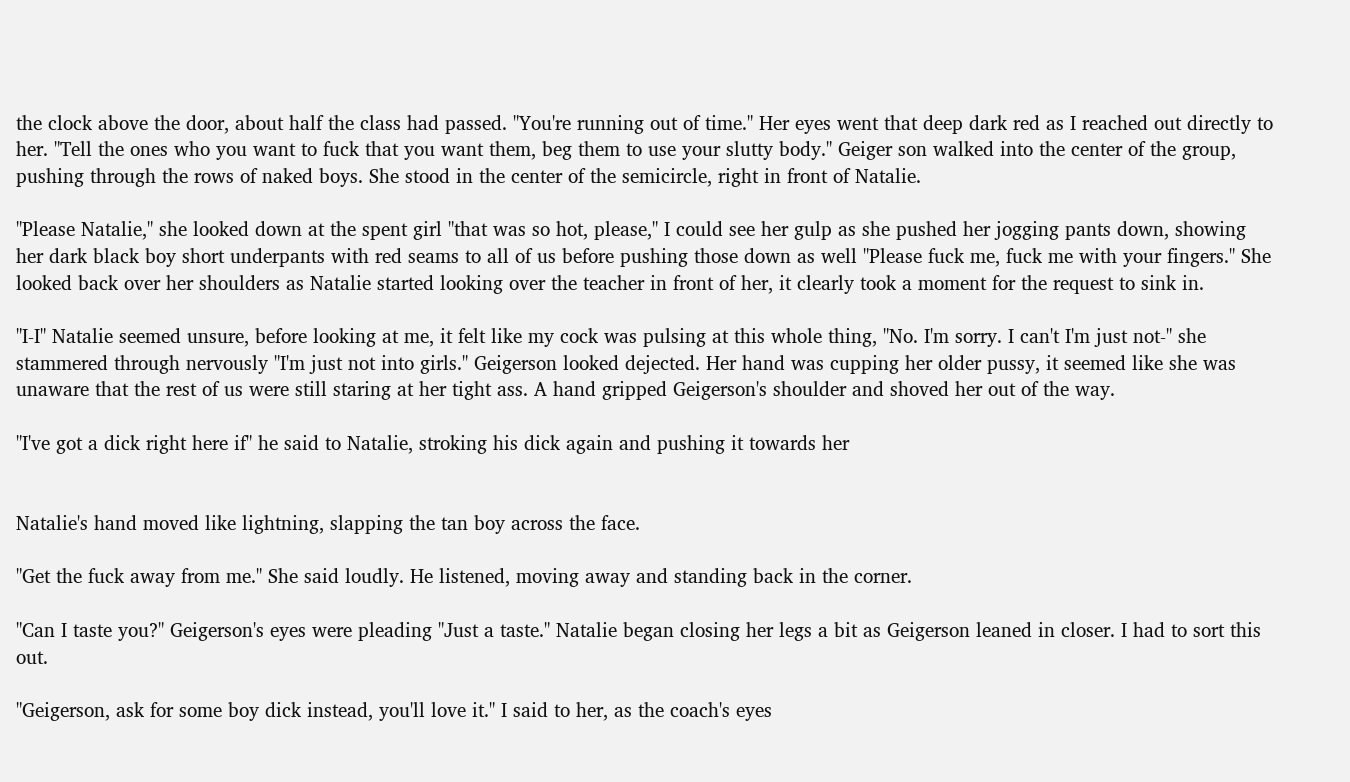the clock above the door, about half the class had passed. "You're running out of time." Her eyes went that deep dark red as I reached out directly to her. "Tell the ones who you want to fuck that you want them, beg them to use your slutty body." Geiger son walked into the center of the group, pushing through the rows of naked boys. She stood in the center of the semicircle, right in front of Natalie.

"Please Natalie," she looked down at the spent girl "that was so hot, please," I could see her gulp as she pushed her jogging pants down, showing her dark black boy short underpants with red seams to all of us before pushing those down as well "Please fuck me, fuck me with your fingers." She looked back over her shoulders as Natalie started looking over the teacher in front of her, it clearly took a moment for the request to sink in.

"I-I" Natalie seemed unsure, before looking at me, it felt like my cock was pulsing at this whole thing, "No. I'm sorry. I can't I'm just not-" she stammered through nervously "I'm just not into girls." Geigerson looked dejected. Her hand was cupping her older pussy, it seemed like she was unaware that the rest of us were still staring at her tight ass. A hand gripped Geigerson's shoulder and shoved her out of the way.

"I've got a dick right here if" he said to Natalie, stroking his dick again and pushing it towards her


Natalie's hand moved like lightning, slapping the tan boy across the face.

"Get the fuck away from me." She said loudly. He listened, moving away and standing back in the corner.

"Can I taste you?" Geigerson's eyes were pleading "Just a taste." Natalie began closing her legs a bit as Geigerson leaned in closer. I had to sort this out.

"Geigerson, ask for some boy dick instead, you'll love it." I said to her, as the coach's eyes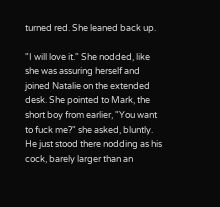turned red. She leaned back up.

"I will love it." She nodded, like she was assuring herself and joined Natalie on the extended desk. She pointed to Mark, the short boy from earlier, "You want to fuck me?" she asked, bluntly. He just stood there nodding as his cock, barely larger than an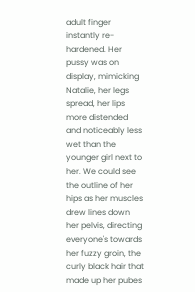adult finger instantly re-hardened. Her pussy was on display, mimicking Natalie, her legs spread, her lips more distended and noticeably less wet than the younger girl next to her. We could see the outline of her hips as her muscles drew lines down her pelvis, directing everyone's towards her fuzzy groin, the curly black hair that made up her pubes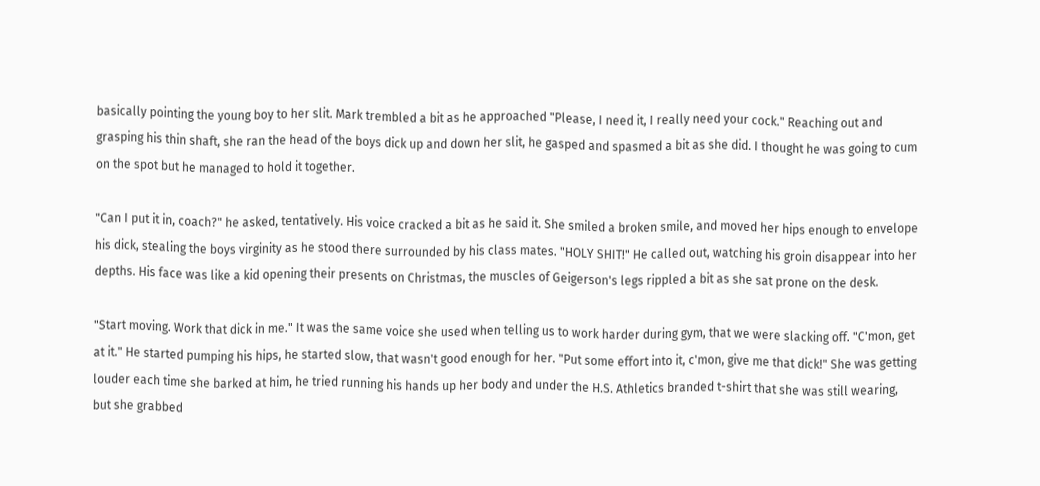basically pointing the young boy to her slit. Mark trembled a bit as he approached "Please, I need it, I really need your cock." Reaching out and grasping his thin shaft, she ran the head of the boys dick up and down her slit, he gasped and spasmed a bit as she did. I thought he was going to cum on the spot but he managed to hold it together.

"Can I put it in, coach?" he asked, tentatively. His voice cracked a bit as he said it. She smiled a broken smile, and moved her hips enough to envelope his dick, stealing the boys virginity as he stood there surrounded by his class mates. "HOLY SHIT!" He called out, watching his groin disappear into her depths. His face was like a kid opening their presents on Christmas, the muscles of Geigerson's legs rippled a bit as she sat prone on the desk.

"Start moving. Work that dick in me." It was the same voice she used when telling us to work harder during gym, that we were slacking off. "C'mon, get at it." He started pumping his hips, he started slow, that wasn't good enough for her. "Put some effort into it, c'mon, give me that dick!" She was getting louder each time she barked at him, he tried running his hands up her body and under the H.S. Athletics branded t-shirt that she was still wearing, but she grabbed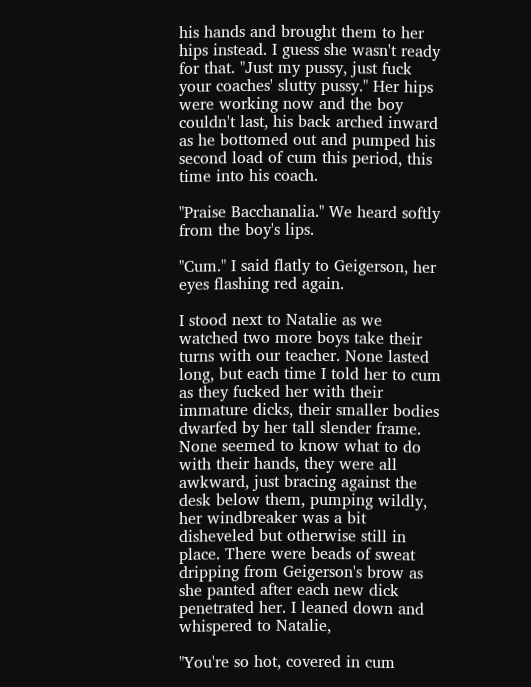his hands and brought them to her hips instead. I guess she wasn't ready for that. "Just my pussy, just fuck your coaches' slutty pussy." Her hips were working now and the boy couldn't last, his back arched inward as he bottomed out and pumped his second load of cum this period, this time into his coach.

"Praise Bacchanalia." We heard softly from the boy's lips.

"Cum." I said flatly to Geigerson, her eyes flashing red again.

I stood next to Natalie as we watched two more boys take their turns with our teacher. None lasted long, but each time I told her to cum as they fucked her with their immature dicks, their smaller bodies dwarfed by her tall slender frame. None seemed to know what to do with their hands, they were all awkward, just bracing against the desk below them, pumping wildly, her windbreaker was a bit disheveled but otherwise still in place. There were beads of sweat dripping from Geigerson's brow as she panted after each new dick penetrated her. I leaned down and whispered to Natalie,

"You're so hot, covered in cum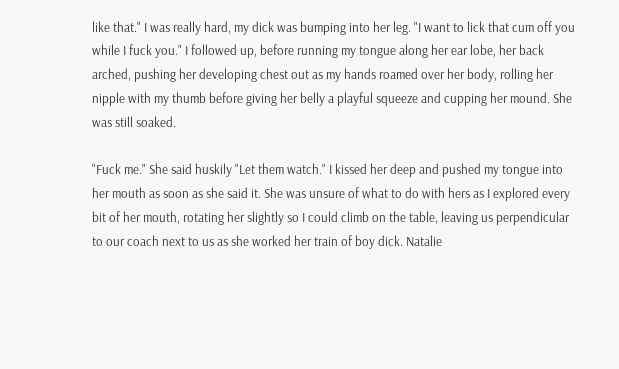like that." I was really hard, my dick was bumping into her leg. "I want to lick that cum off you while I fuck you." I followed up, before running my tongue along her ear lobe, her back arched, pushing her developing chest out as my hands roamed over her body, rolling her nipple with my thumb before giving her belly a playful squeeze and cupping her mound. She was still soaked.

"Fuck me." She said huskily "Let them watch." I kissed her deep and pushed my tongue into her mouth as soon as she said it. She was unsure of what to do with hers as I explored every bit of her mouth, rotating her slightly so I could climb on the table, leaving us perpendicular to our coach next to us as she worked her train of boy dick. Natalie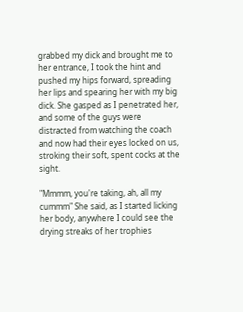grabbed my dick and brought me to her entrance, I took the hint and pushed my hips forward, spreading her lips and spearing her with my big dick. She gasped as I penetrated her, and some of the guys were distracted from watching the coach and now had their eyes locked on us, stroking their soft, spent cocks at the sight.

"Mmmm, you're taking, ah, all my cummm" She said, as I started licking her body, anywhere I could see the drying streaks of her trophies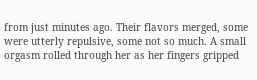from just minutes ago. Their flavors merged, some were utterly repulsive, some not so much. A small orgasm rolled through her as her fingers gripped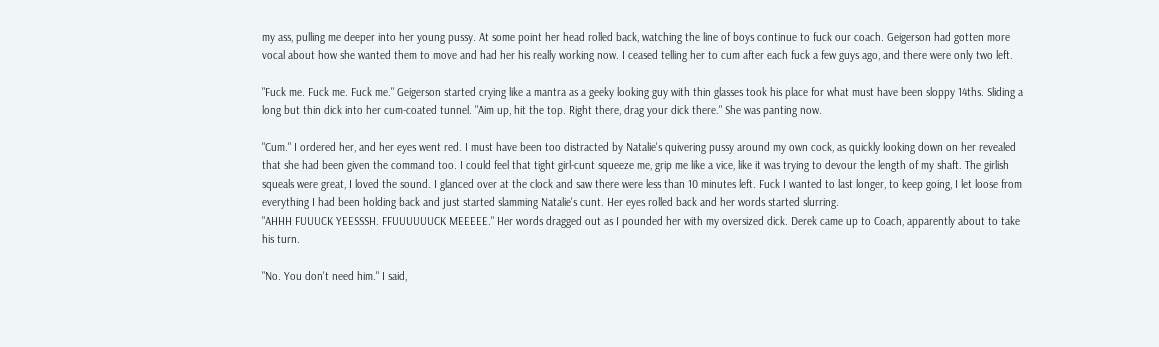my ass, pulling me deeper into her young pussy. At some point her head rolled back, watching the line of boys continue to fuck our coach. Geigerson had gotten more vocal about how she wanted them to move and had her his really working now. I ceased telling her to cum after each fuck a few guys ago, and there were only two left.

"Fuck me. Fuck me. Fuck me." Geigerson started crying like a mantra as a geeky looking guy with thin glasses took his place for what must have been sloppy 14ths. Sliding a long but thin dick into her cum-coated tunnel. "Aim up, hit the top. Right there, drag your dick there." She was panting now.

"Cum." I ordered her, and her eyes went red. I must have been too distracted by Natalie's quivering pussy around my own cock, as quickly looking down on her revealed that she had been given the command too. I could feel that tight girl-cunt squeeze me, grip me like a vice, like it was trying to devour the length of my shaft. The girlish squeals were great, I loved the sound. I glanced over at the clock and saw there were less than 10 minutes left. Fuck I wanted to last longer, to keep going, I let loose from everything I had been holding back and just started slamming Natalie's cunt. Her eyes rolled back and her words started slurring.
"AHHH FUUUCK YEESSSH. FFUUUUUUCK MEEEEE." Her words dragged out as I pounded her with my oversized dick. Derek came up to Coach, apparently about to take his turn.

"No. You don't need him." I said,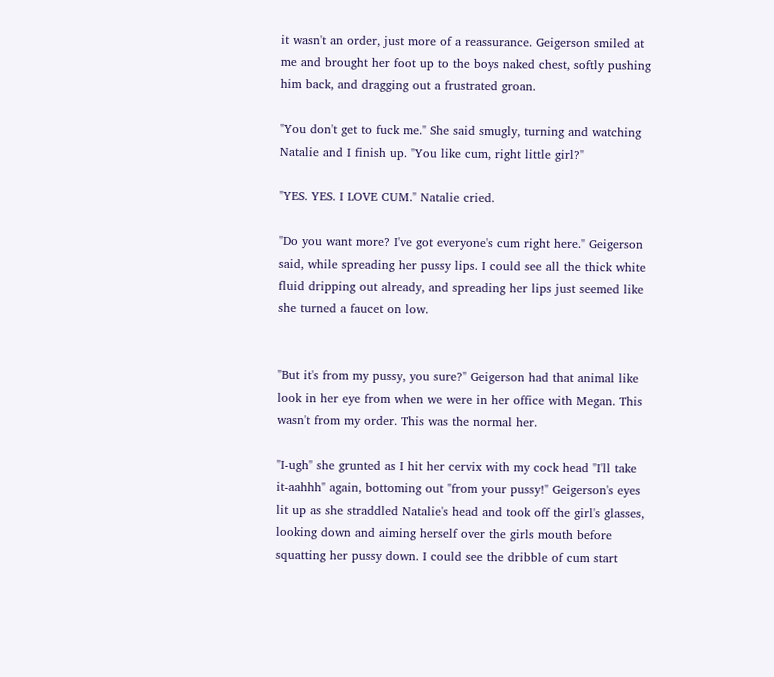it wasn't an order, just more of a reassurance. Geigerson smiled at me and brought her foot up to the boys naked chest, softly pushing him back, and dragging out a frustrated groan.

"You don't get to fuck me." She said smugly, turning and watching Natalie and I finish up. "You like cum, right little girl?"

"YES. YES. I LOVE CUM." Natalie cried.

"Do you want more? I've got everyone's cum right here." Geigerson said, while spreading her pussy lips. I could see all the thick white fluid dripping out already, and spreading her lips just seemed like she turned a faucet on low.


"But it's from my pussy, you sure?" Geigerson had that animal like look in her eye from when we were in her office with Megan. This wasn't from my order. This was the normal her.

"I-ugh" she grunted as I hit her cervix with my cock head "I'll take it-aahhh" again, bottoming out "from your pussy!" Geigerson's eyes lit up as she straddled Natalie's head and took off the girl's glasses, looking down and aiming herself over the girls mouth before squatting her pussy down. I could see the dribble of cum start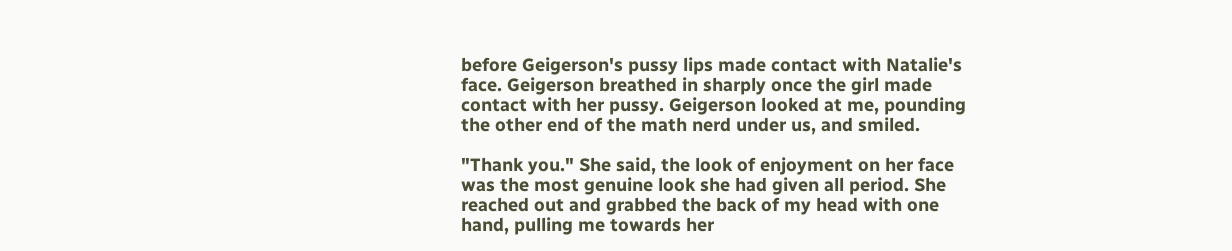before Geigerson's pussy lips made contact with Natalie's face. Geigerson breathed in sharply once the girl made contact with her pussy. Geigerson looked at me, pounding the other end of the math nerd under us, and smiled.

"Thank you." She said, the look of enjoyment on her face was the most genuine look she had given all period. She reached out and grabbed the back of my head with one hand, pulling me towards her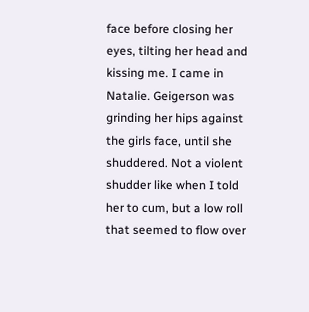face before closing her eyes, tilting her head and kissing me. I came in Natalie. Geigerson was grinding her hips against the girls face, until she shuddered. Not a violent shudder like when I told her to cum, but a low roll that seemed to flow over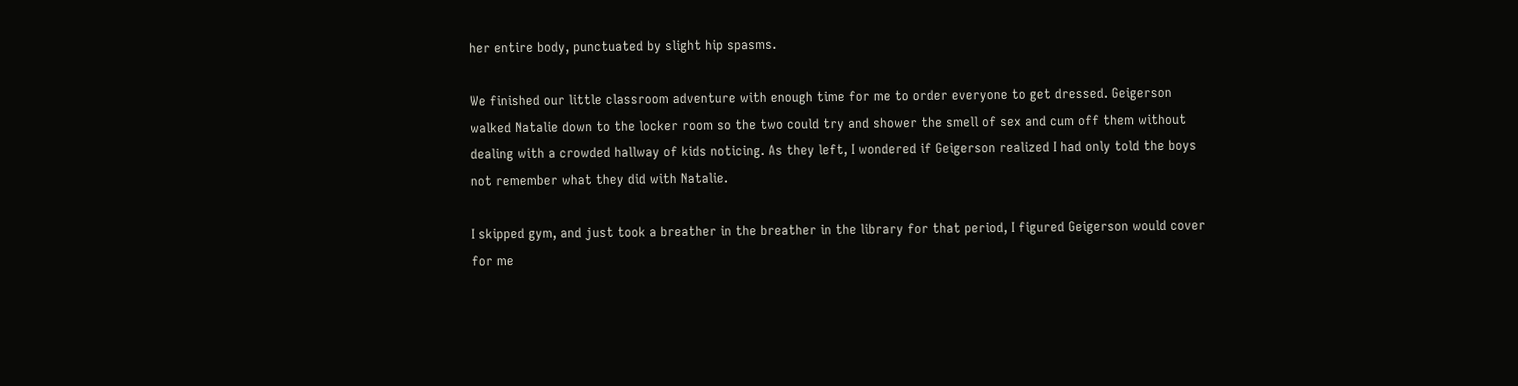her entire body, punctuated by slight hip spasms.

We finished our little classroom adventure with enough time for me to order everyone to get dressed. Geigerson walked Natalie down to the locker room so the two could try and shower the smell of sex and cum off them without dealing with a crowded hallway of kids noticing. As they left, I wondered if Geigerson realized I had only told the boys not remember what they did with Natalie.

I skipped gym, and just took a breather in the breather in the library for that period, I figured Geigerson would cover for me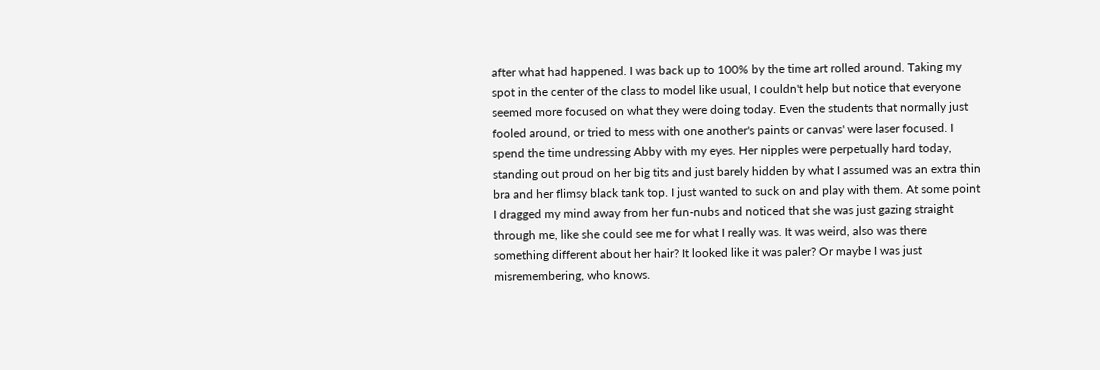after what had happened. I was back up to 100% by the time art rolled around. Taking my spot in the center of the class to model like usual, I couldn't help but notice that everyone seemed more focused on what they were doing today. Even the students that normally just fooled around, or tried to mess with one another's paints or canvas' were laser focused. I spend the time undressing Abby with my eyes. Her nipples were perpetually hard today, standing out proud on her big tits and just barely hidden by what I assumed was an extra thin bra and her flimsy black tank top. I just wanted to suck on and play with them. At some point I dragged my mind away from her fun-nubs and noticed that she was just gazing straight through me, like she could see me for what I really was. It was weird, also was there something different about her hair? It looked like it was paler? Or maybe I was just misremembering, who knows.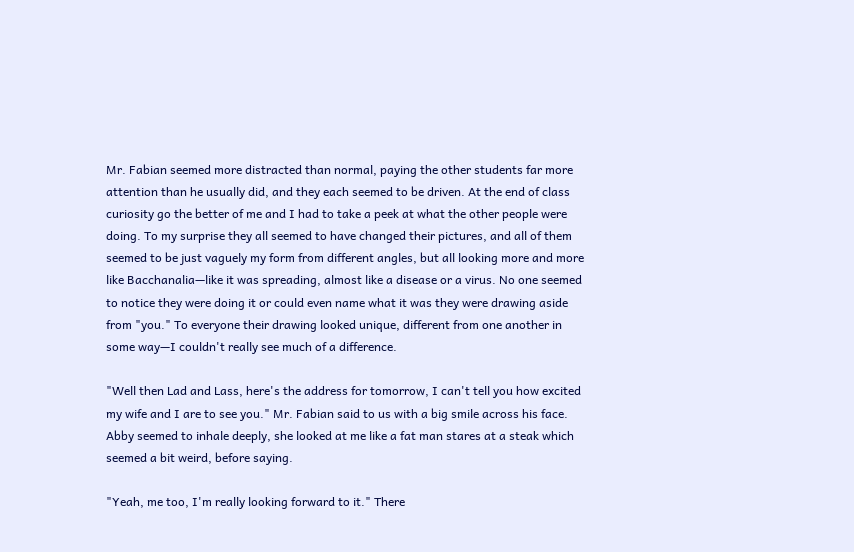Mr. Fabian seemed more distracted than normal, paying the other students far more attention than he usually did, and they each seemed to be driven. At the end of class curiosity go the better of me and I had to take a peek at what the other people were doing. To my surprise they all seemed to have changed their pictures, and all of them seemed to be just vaguely my form from different angles, but all looking more and more like Bacchanalia—like it was spreading, almost like a disease or a virus. No one seemed to notice they were doing it or could even name what it was they were drawing aside from "you." To everyone their drawing looked unique, different from one another in some way—I couldn't really see much of a difference.

"Well then Lad and Lass, here's the address for tomorrow, I can't tell you how excited my wife and I are to see you." Mr. Fabian said to us with a big smile across his face. Abby seemed to inhale deeply, she looked at me like a fat man stares at a steak which seemed a bit weird, before saying.

"Yeah, me too, I'm really looking forward to it." There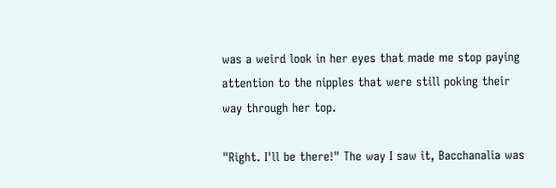was a weird look in her eyes that made me stop paying attention to the nipples that were still poking their way through her top.

"Right. I'll be there!" The way I saw it, Bacchanalia was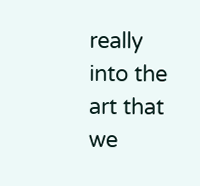really into the art that we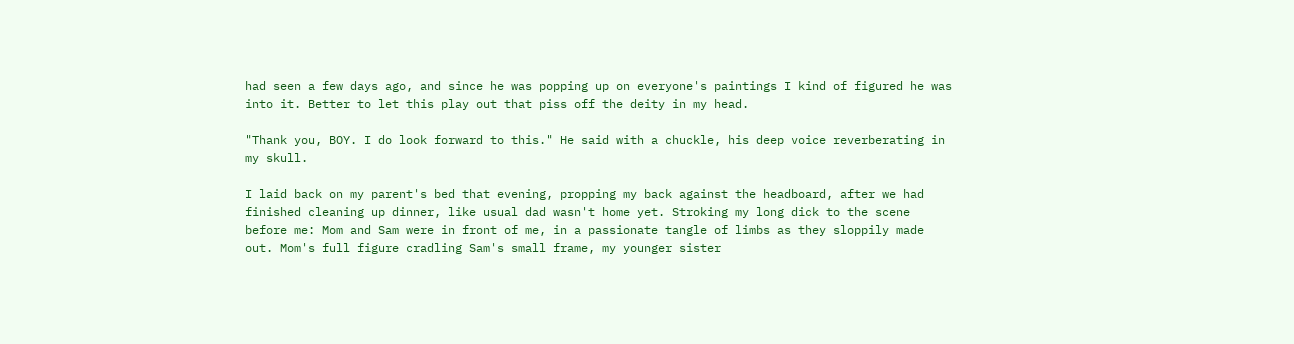had seen a few days ago, and since he was popping up on everyone's paintings I kind of figured he was into it. Better to let this play out that piss off the deity in my head.

"Thank you, BOY. I do look forward to this." He said with a chuckle, his deep voice reverberating in my skull.

I laid back on my parent's bed that evening, propping my back against the headboard, after we had finished cleaning up dinner, like usual dad wasn't home yet. Stroking my long dick to the scene before me: Mom and Sam were in front of me, in a passionate tangle of limbs as they sloppily made out. Mom's full figure cradling Sam's small frame, my younger sister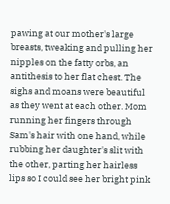pawing at our mother's large breasts, tweaking and pulling her nipples on the fatty orbs, an antithesis to her flat chest. The sighs and moans were beautiful as they went at each other. Mom running her fingers through Sam's hair with one hand, while rubbing her daughter's slit with the other, parting her hairless lips so I could see her bright pink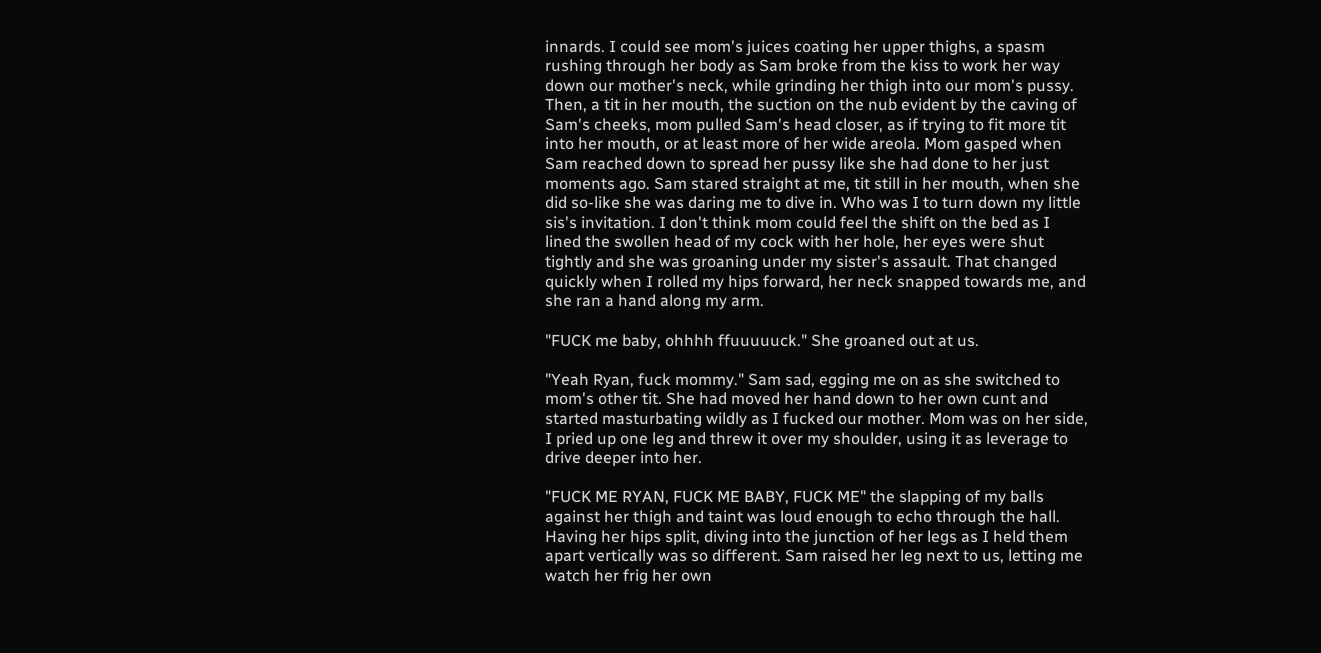innards. I could see mom's juices coating her upper thighs, a spasm rushing through her body as Sam broke from the kiss to work her way down our mother's neck, while grinding her thigh into our mom's pussy. Then, a tit in her mouth, the suction on the nub evident by the caving of Sam's cheeks, mom pulled Sam's head closer, as if trying to fit more tit into her mouth, or at least more of her wide areola. Mom gasped when Sam reached down to spread her pussy like she had done to her just moments ago. Sam stared straight at me, tit still in her mouth, when she did so-like she was daring me to dive in. Who was I to turn down my little sis's invitation. I don't think mom could feel the shift on the bed as I lined the swollen head of my cock with her hole, her eyes were shut tightly and she was groaning under my sister's assault. That changed quickly when I rolled my hips forward, her neck snapped towards me, and she ran a hand along my arm.

"FUCK me baby, ohhhh ffuuuuuck." She groaned out at us.

"Yeah Ryan, fuck mommy." Sam sad, egging me on as she switched to mom's other tit. She had moved her hand down to her own cunt and started masturbating wildly as I fucked our mother. Mom was on her side, I pried up one leg and threw it over my shoulder, using it as leverage to drive deeper into her.

"FUCK ME RYAN, FUCK ME BABY, FUCK ME" the slapping of my balls against her thigh and taint was loud enough to echo through the hall. Having her hips split, diving into the junction of her legs as I held them apart vertically was so different. Sam raised her leg next to us, letting me watch her frig her own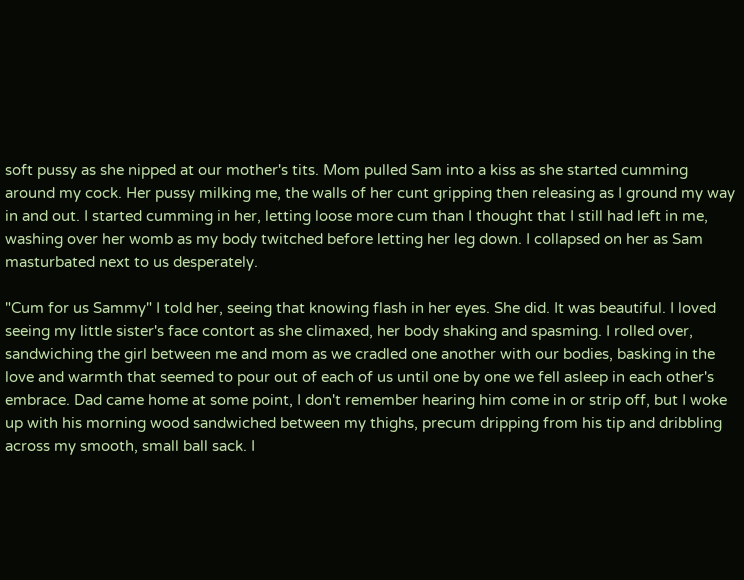soft pussy as she nipped at our mother's tits. Mom pulled Sam into a kiss as she started cumming around my cock. Her pussy milking me, the walls of her cunt gripping then releasing as I ground my way in and out. I started cumming in her, letting loose more cum than I thought that I still had left in me, washing over her womb as my body twitched before letting her leg down. I collapsed on her as Sam masturbated next to us desperately.

"Cum for us Sammy" I told her, seeing that knowing flash in her eyes. She did. It was beautiful. I loved seeing my little sister's face contort as she climaxed, her body shaking and spasming. I rolled over, sandwiching the girl between me and mom as we cradled one another with our bodies, basking in the love and warmth that seemed to pour out of each of us until one by one we fell asleep in each other's embrace. Dad came home at some point, I don't remember hearing him come in or strip off, but I woke up with his morning wood sandwiched between my thighs, precum dripping from his tip and dribbling across my smooth, small ball sack. I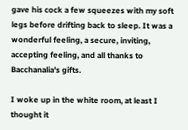gave his cock a few squeezes with my soft legs before drifting back to sleep. It was a wonderful feeling, a secure, inviting, accepting feeling, and all thanks to Bacchanalia's gifts.

I woke up in the white room, at least I thought it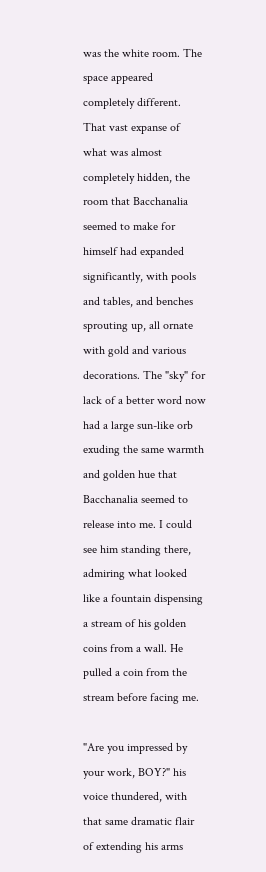was the white room. The space appeared completely different. That vast expanse of what was almost completely hidden, the room that Bacchanalia seemed to make for himself had expanded significantly, with pools and tables, and benches sprouting up, all ornate with gold and various decorations. The "sky" for lack of a better word now had a large sun-like orb exuding the same warmth and golden hue that Bacchanalia seemed to release into me. I could see him standing there, admiring what looked like a fountain dispensing a stream of his golden coins from a wall. He pulled a coin from the stream before facing me.

"Are you impressed by your work, BOY?" his voice thundered, with that same dramatic flair of extending his arms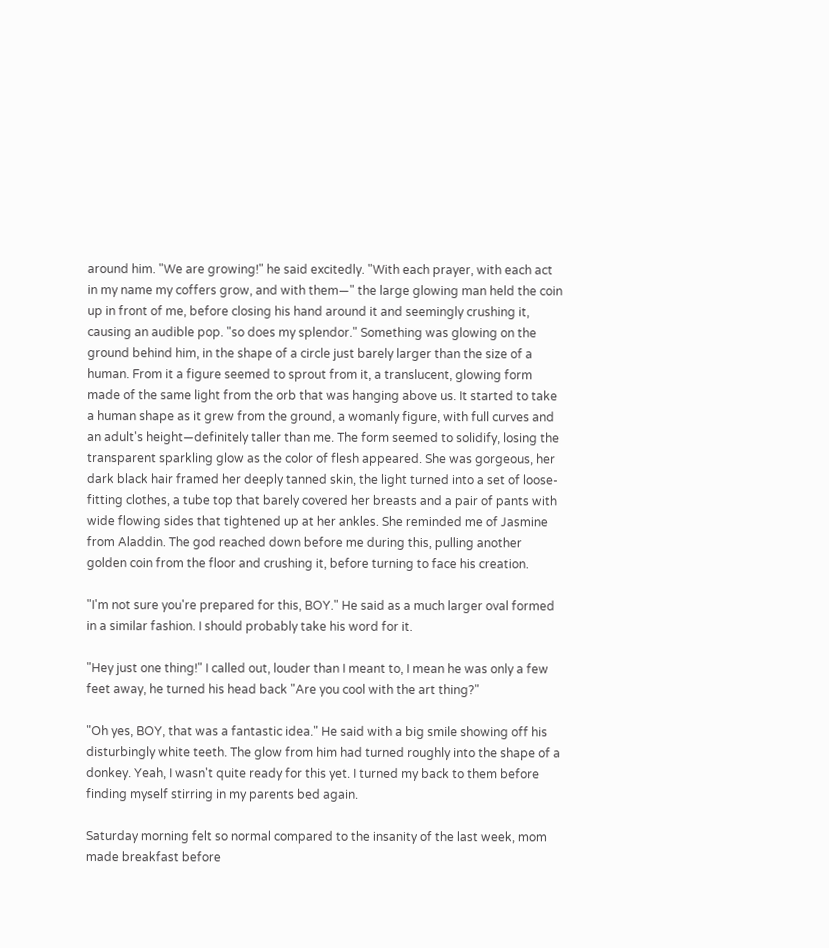around him. "We are growing!" he said excitedly. "With each prayer, with each act in my name my coffers grow, and with them—" the large glowing man held the coin up in front of me, before closing his hand around it and seemingly crushing it, causing an audible pop. "so does my splendor." Something was glowing on the ground behind him, in the shape of a circle just barely larger than the size of a human. From it a figure seemed to sprout from it, a translucent, glowing form made of the same light from the orb that was hanging above us. It started to take a human shape as it grew from the ground, a womanly figure, with full curves and an adult's height—definitely taller than me. The form seemed to solidify, losing the transparent sparkling glow as the color of flesh appeared. She was gorgeous, her dark black hair framed her deeply tanned skin, the light turned into a set of loose-fitting clothes, a tube top that barely covered her breasts and a pair of pants with wide flowing sides that tightened up at her ankles. She reminded me of Jasmine from Aladdin. The god reached down before me during this, pulling another golden coin from the floor and crushing it, before turning to face his creation.

"I'm not sure you're prepared for this, BOY." He said as a much larger oval formed in a similar fashion. I should probably take his word for it.

"Hey just one thing!" I called out, louder than I meant to, I mean he was only a few feet away, he turned his head back "Are you cool with the art thing?"

"Oh yes, BOY, that was a fantastic idea." He said with a big smile showing off his disturbingly white teeth. The glow from him had turned roughly into the shape of a donkey. Yeah, I wasn't quite ready for this yet. I turned my back to them before finding myself stirring in my parents bed again.

Saturday morning felt so normal compared to the insanity of the last week, mom made breakfast before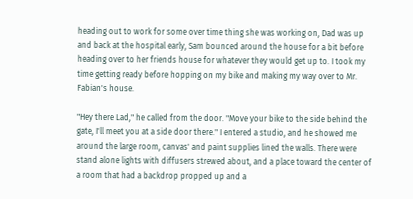heading out to work for some over time thing she was working on, Dad was up and back at the hospital early, Sam bounced around the house for a bit before heading over to her friends house for whatever they would get up to. I took my time getting ready before hopping on my bike and making my way over to Mr. Fabian's house.

"Hey there Lad," he called from the door. "Move your bike to the side behind the gate, I'll meet you at a side door there." I entered a studio, and he showed me around the large room, canvas' and paint supplies lined the walls. There were stand alone lights with diffusers strewed about, and a place toward the center of a room that had a backdrop propped up and a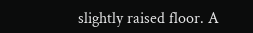slightly raised floor. A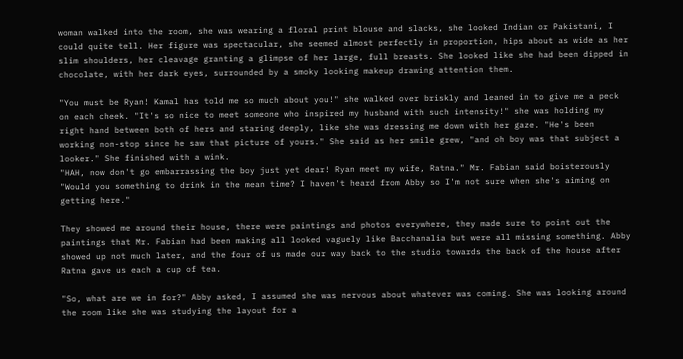woman walked into the room, she was wearing a floral print blouse and slacks, she looked Indian or Pakistani, I could quite tell. Her figure was spectacular, she seemed almost perfectly in proportion, hips about as wide as her slim shoulders, her cleavage granting a glimpse of her large, full breasts. She looked like she had been dipped in chocolate, with her dark eyes, surrounded by a smoky looking makeup drawing attention them.

"You must be Ryan! Kamal has told me so much about you!" she walked over briskly and leaned in to give me a peck on each cheek. "It's so nice to meet someone who inspired my husband with such intensity!" she was holding my right hand between both of hers and staring deeply, like she was dressing me down with her gaze. "He's been working non-stop since he saw that picture of yours." She said as her smile grew, "and oh boy was that subject a looker." She finished with a wink.
"HAH, now don't go embarrassing the boy just yet dear! Ryan meet my wife, Ratna." Mr. Fabian said boisterously "Would you something to drink in the mean time? I haven't heard from Abby so I'm not sure when she's aiming on getting here."

They showed me around their house, there were paintings and photos everywhere, they made sure to point out the paintings that Mr. Fabian had been making all looked vaguely like Bacchanalia but were all missing something. Abby showed up not much later, and the four of us made our way back to the studio towards the back of the house after Ratna gave us each a cup of tea.

"So, what are we in for?" Abby asked, I assumed she was nervous about whatever was coming. She was looking around the room like she was studying the layout for a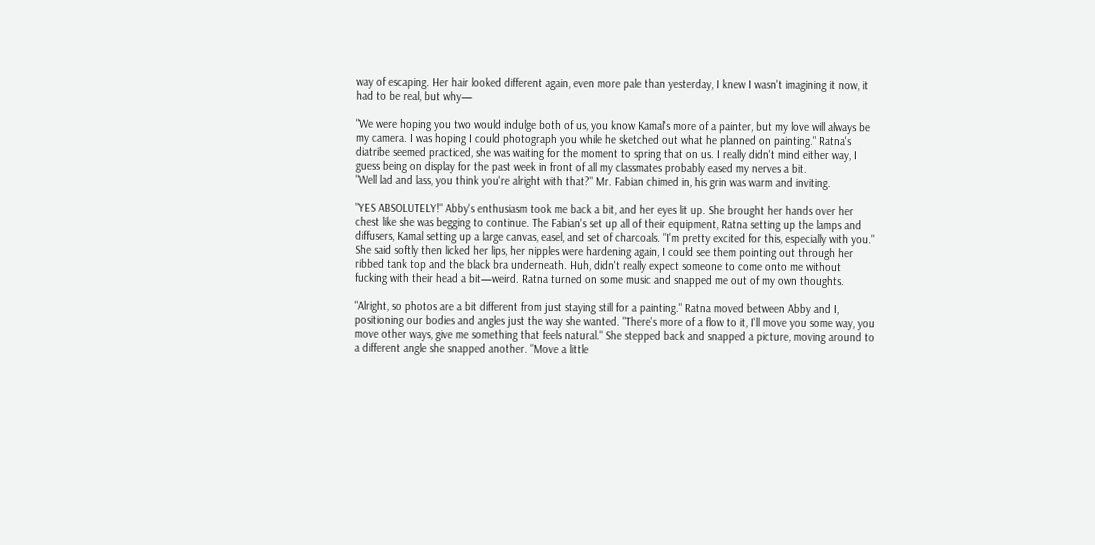way of escaping. Her hair looked different again, even more pale than yesterday, I knew I wasn't imagining it now, it had to be real, but why—

"We were hoping you two would indulge both of us, you know Kamal's more of a painter, but my love will always be my camera. I was hoping I could photograph you while he sketched out what he planned on painting." Ratna's diatribe seemed practiced, she was waiting for the moment to spring that on us. I really didn't mind either way, I guess being on display for the past week in front of all my classmates probably eased my nerves a bit.
"Well lad and lass, you think you're alright with that?" Mr. Fabian chimed in, his grin was warm and inviting.

"YES ABSOLUTELY!" Abby's enthusiasm took me back a bit, and her eyes lit up. She brought her hands over her chest like she was begging to continue. The Fabian's set up all of their equipment, Ratna setting up the lamps and diffusers, Kamal setting up a large canvas, easel, and set of charcoals. "I'm pretty excited for this, especially with you." She said softly then licked her lips, her nipples were hardening again, I could see them pointing out through her ribbed tank top and the black bra underneath. Huh, didn't really expect someone to come onto me without fucking with their head a bit—weird. Ratna turned on some music and snapped me out of my own thoughts.

"Alright, so photos are a bit different from just staying still for a painting." Ratna moved between Abby and I, positioning our bodies and angles just the way she wanted. "There's more of a flow to it, I'll move you some way, you move other ways, give me something that feels natural." She stepped back and snapped a picture, moving around to a different angle she snapped another. "Move a little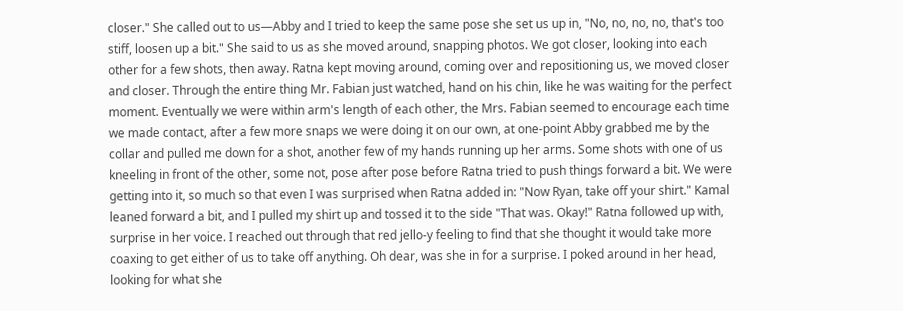closer." She called out to us—Abby and I tried to keep the same pose she set us up in, "No, no, no, no, that's too stiff, loosen up a bit." She said to us as she moved around, snapping photos. We got closer, looking into each other for a few shots, then away. Ratna kept moving around, coming over and repositioning us, we moved closer and closer. Through the entire thing Mr. Fabian just watched, hand on his chin, like he was waiting for the perfect moment. Eventually we were within arm's length of each other, the Mrs. Fabian seemed to encourage each time we made contact, after a few more snaps we were doing it on our own, at one-point Abby grabbed me by the collar and pulled me down for a shot, another few of my hands running up her arms. Some shots with one of us kneeling in front of the other, some not, pose after pose before Ratna tried to push things forward a bit. We were getting into it, so much so that even I was surprised when Ratna added in: "Now Ryan, take off your shirt." Kamal leaned forward a bit, and I pulled my shirt up and tossed it to the side "That was. Okay!" Ratna followed up with, surprise in her voice. I reached out through that red jello-y feeling to find that she thought it would take more coaxing to get either of us to take off anything. Oh dear, was she in for a surprise. I poked around in her head, looking for what she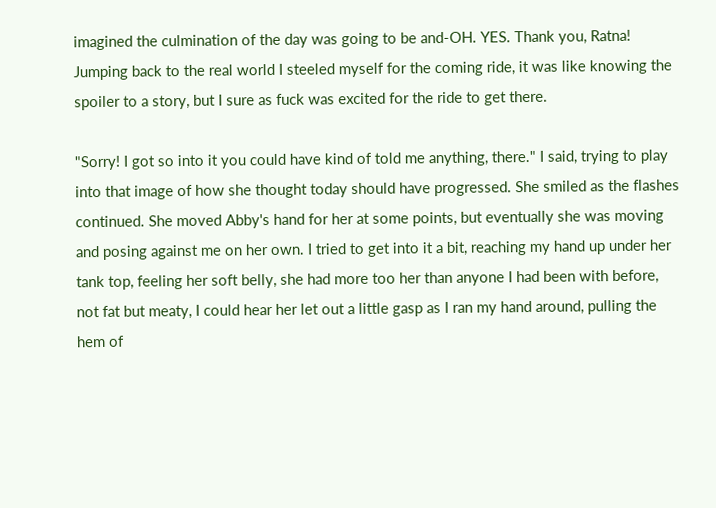imagined the culmination of the day was going to be and-OH. YES. Thank you, Ratna! Jumping back to the real world I steeled myself for the coming ride, it was like knowing the spoiler to a story, but I sure as fuck was excited for the ride to get there.

"Sorry! I got so into it you could have kind of told me anything, there." I said, trying to play into that image of how she thought today should have progressed. She smiled as the flashes continued. She moved Abby's hand for her at some points, but eventually she was moving and posing against me on her own. I tried to get into it a bit, reaching my hand up under her tank top, feeling her soft belly, she had more too her than anyone I had been with before, not fat but meaty, I could hear her let out a little gasp as I ran my hand around, pulling the hem of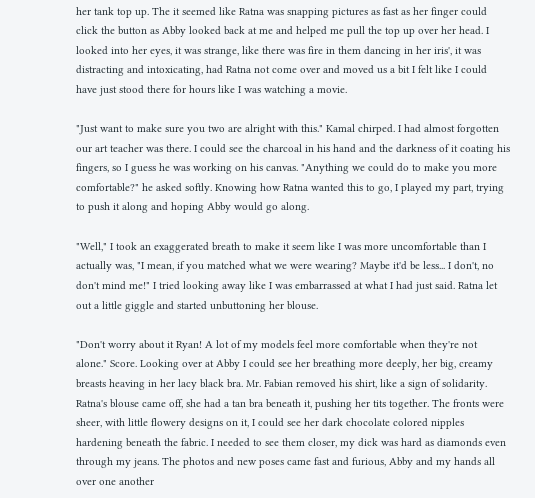her tank top up. The it seemed like Ratna was snapping pictures as fast as her finger could click the button as Abby looked back at me and helped me pull the top up over her head. I looked into her eyes, it was strange, like there was fire in them dancing in her iris', it was distracting and intoxicating, had Ratna not come over and moved us a bit I felt like I could have just stood there for hours like I was watching a movie.

"Just want to make sure you two are alright with this." Kamal chirped. I had almost forgotten our art teacher was there. I could see the charcoal in his hand and the darkness of it coating his fingers, so I guess he was working on his canvas. "Anything we could do to make you more comfortable?" he asked softly. Knowing how Ratna wanted this to go, I played my part, trying to push it along and hoping Abby would go along.

"Well," I took an exaggerated breath to make it seem like I was more uncomfortable than I actually was, "I mean, if you matched what we were wearing? Maybe it'd be less... I don't, no don't mind me!" I tried looking away like I was embarrassed at what I had just said. Ratna let out a little giggle and started unbuttoning her blouse.

"Don't worry about it Ryan! A lot of my models feel more comfortable when they're not alone." Score. Looking over at Abby I could see her breathing more deeply, her big, creamy breasts heaving in her lacy black bra. Mr. Fabian removed his shirt, like a sign of solidarity. Ratna's blouse came off, she had a tan bra beneath it, pushing her tits together. The fronts were sheer, with little flowery designs on it, I could see her dark chocolate colored nipples hardening beneath the fabric. I needed to see them closer, my dick was hard as diamonds even through my jeans. The photos and new poses came fast and furious, Abby and my hands all over one another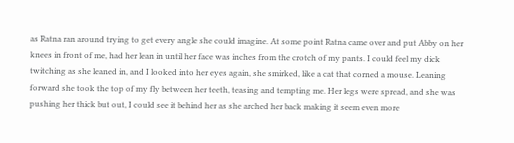as Ratna ran around trying to get every angle she could imagine. At some point Ratna came over and put Abby on her knees in front of me, had her lean in until her face was inches from the crotch of my pants. I could feel my dick twitching as she leaned in, and I looked into her eyes again, she smirked, like a cat that corned a mouse. Leaning forward she took the top of my fly between her teeth, teasing and tempting me. Her legs were spread, and she was pushing her thick but out, I could see it behind her as she arched her back making it seem even more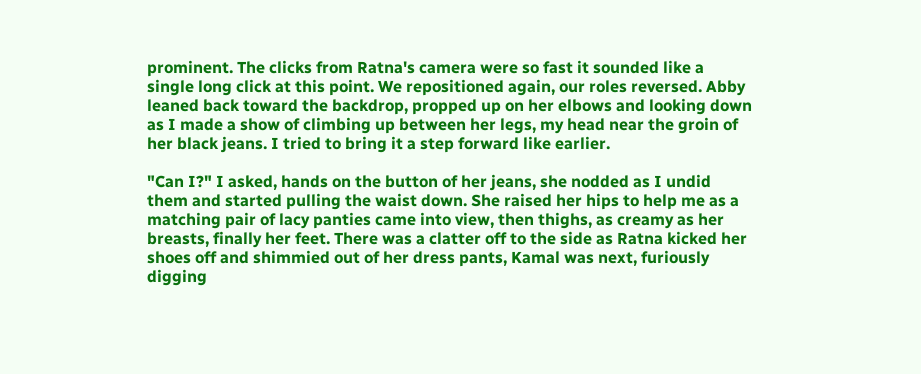prominent. The clicks from Ratna's camera were so fast it sounded like a single long click at this point. We repositioned again, our roles reversed. Abby leaned back toward the backdrop, propped up on her elbows and looking down as I made a show of climbing up between her legs, my head near the groin of her black jeans. I tried to bring it a step forward like earlier.

"Can I?" I asked, hands on the button of her jeans, she nodded as I undid them and started pulling the waist down. She raised her hips to help me as a matching pair of lacy panties came into view, then thighs, as creamy as her breasts, finally her feet. There was a clatter off to the side as Ratna kicked her shoes off and shimmied out of her dress pants, Kamal was next, furiously digging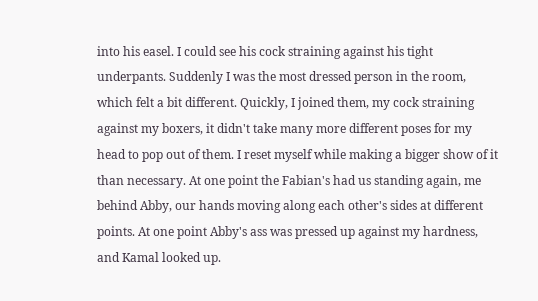into his easel. I could see his cock straining against his tight underpants. Suddenly I was the most dressed person in the room, which felt a bit different. Quickly, I joined them, my cock straining against my boxers, it didn't take many more different poses for my head to pop out of them. I reset myself while making a bigger show of it than necessary. At one point the Fabian's had us standing again, me behind Abby, our hands moving along each other's sides at different points. At one point Abby's ass was pressed up against my hardness, and Kamal looked up.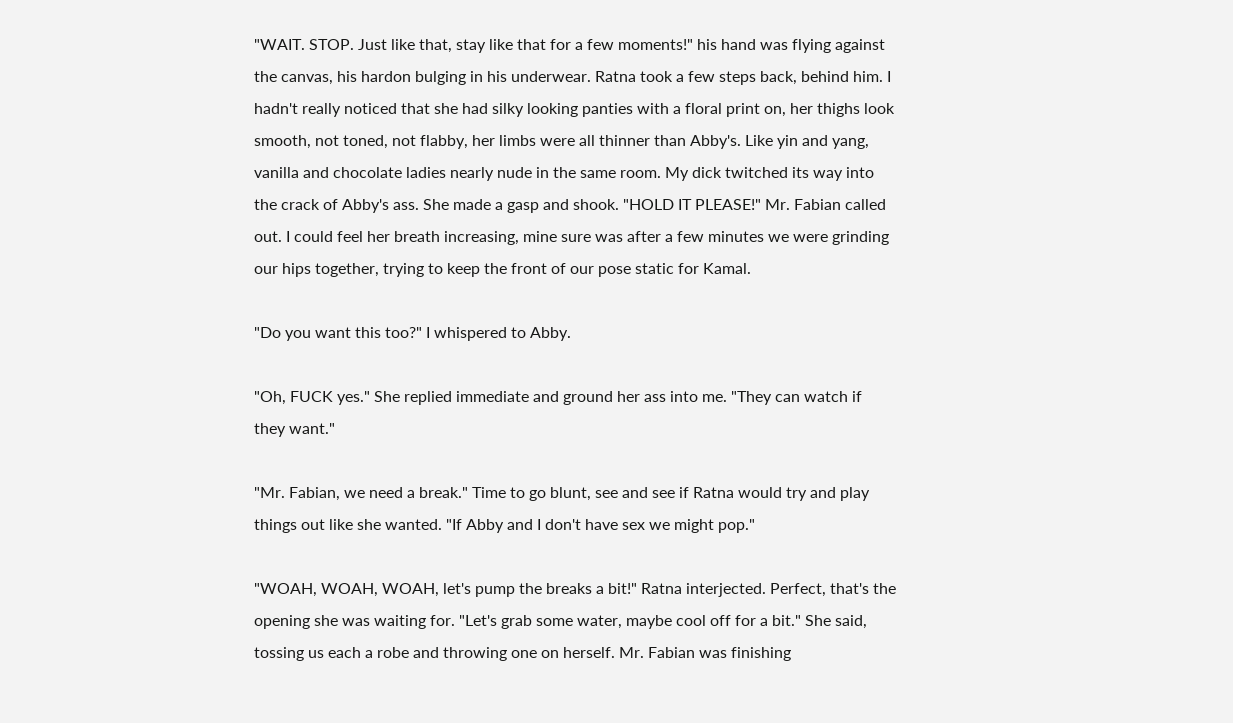"WAIT. STOP. Just like that, stay like that for a few moments!" his hand was flying against the canvas, his hardon bulging in his underwear. Ratna took a few steps back, behind him. I hadn't really noticed that she had silky looking panties with a floral print on, her thighs look smooth, not toned, not flabby, her limbs were all thinner than Abby's. Like yin and yang, vanilla and chocolate ladies nearly nude in the same room. My dick twitched its way into the crack of Abby's ass. She made a gasp and shook. "HOLD IT PLEASE!" Mr. Fabian called out. I could feel her breath increasing, mine sure was after a few minutes we were grinding our hips together, trying to keep the front of our pose static for Kamal.

"Do you want this too?" I whispered to Abby.

"Oh, FUCK yes." She replied immediate and ground her ass into me. "They can watch if they want."

"Mr. Fabian, we need a break." Time to go blunt, see and see if Ratna would try and play things out like she wanted. "If Abby and I don't have sex we might pop."

"WOAH, WOAH, WOAH, let's pump the breaks a bit!" Ratna interjected. Perfect, that's the opening she was waiting for. "Let's grab some water, maybe cool off for a bit." She said, tossing us each a robe and throwing one on herself. Mr. Fabian was finishing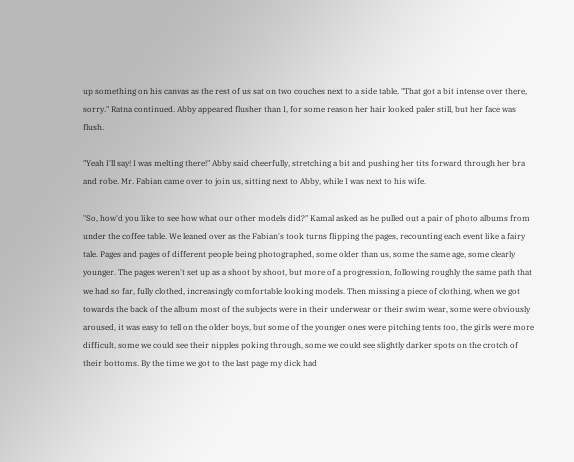up something on his canvas as the rest of us sat on two couches next to a side table. "That got a bit intense over there, sorry." Ratna continued. Abby appeared flusher than I, for some reason her hair looked paler still, but her face was flush.

"Yeah I'll say! I was melting there!" Abby said cheerfully, stretching a bit and pushing her tits forward through her bra and robe. Mr. Fabian came over to join us, sitting next to Abby, while I was next to his wife.

"So, how'd you like to see how what our other models did?" Kamal asked as he pulled out a pair of photo albums from under the coffee table. We leaned over as the Fabian's took turns flipping the pages, recounting each event like a fairy tale. Pages and pages of different people being photographed, some older than us, some the same age, some clearly younger. The pages weren't set up as a shoot by shoot, but more of a progression, following roughly the same path that we had so far, fully clothed, increasingly comfortable looking models. Then missing a piece of clothing, when we got towards the back of the album most of the subjects were in their underwear or their swim wear, some were obviously aroused, it was easy to tell on the older boys, but some of the younger ones were pitching tents too, the girls were more difficult, some we could see their nipples poking through, some we could see slightly darker spots on the crotch of their bottoms. By the time we got to the last page my dick had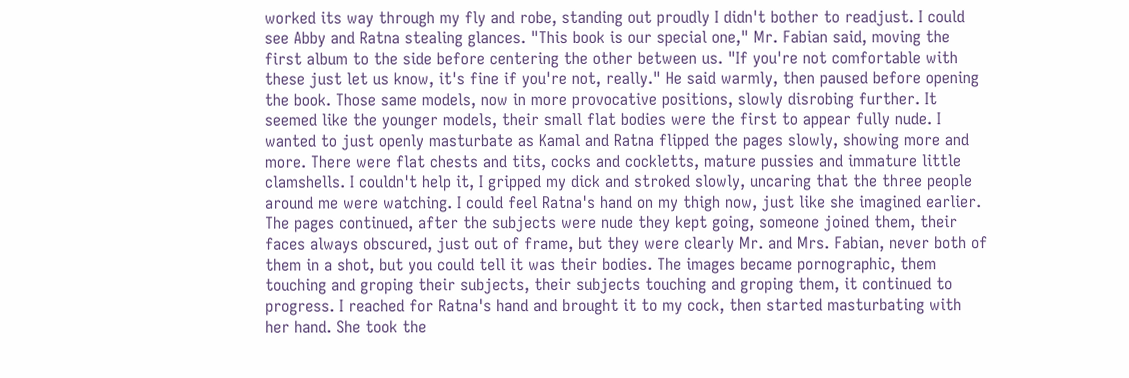worked its way through my fly and robe, standing out proudly I didn't bother to readjust. I could see Abby and Ratna stealing glances. "This book is our special one," Mr. Fabian said, moving the first album to the side before centering the other between us. "If you're not comfortable with these just let us know, it's fine if you're not, really." He said warmly, then paused before opening the book. Those same models, now in more provocative positions, slowly disrobing further. It seemed like the younger models, their small flat bodies were the first to appear fully nude. I wanted to just openly masturbate as Kamal and Ratna flipped the pages slowly, showing more and more. There were flat chests and tits, cocks and cockletts, mature pussies and immature little clamshells. I couldn't help it, I gripped my dick and stroked slowly, uncaring that the three people around me were watching. I could feel Ratna's hand on my thigh now, just like she imagined earlier. The pages continued, after the subjects were nude they kept going, someone joined them, their faces always obscured, just out of frame, but they were clearly Mr. and Mrs. Fabian, never both of them in a shot, but you could tell it was their bodies. The images became pornographic, them touching and groping their subjects, their subjects touching and groping them, it continued to progress. I reached for Ratna's hand and brought it to my cock, then started masturbating with her hand. She took the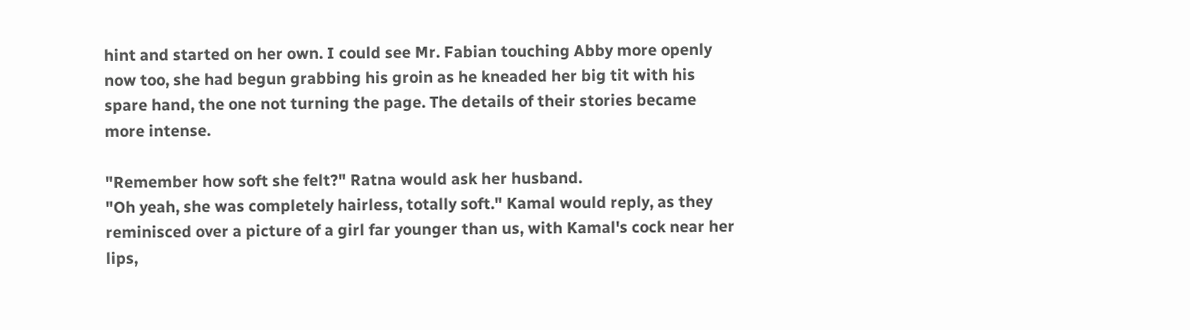hint and started on her own. I could see Mr. Fabian touching Abby more openly now too, she had begun grabbing his groin as he kneaded her big tit with his spare hand, the one not turning the page. The details of their stories became more intense.

"Remember how soft she felt?" Ratna would ask her husband.
"Oh yeah, she was completely hairless, totally soft." Kamal would reply, as they reminisced over a picture of a girl far younger than us, with Kamal's cock near her lips,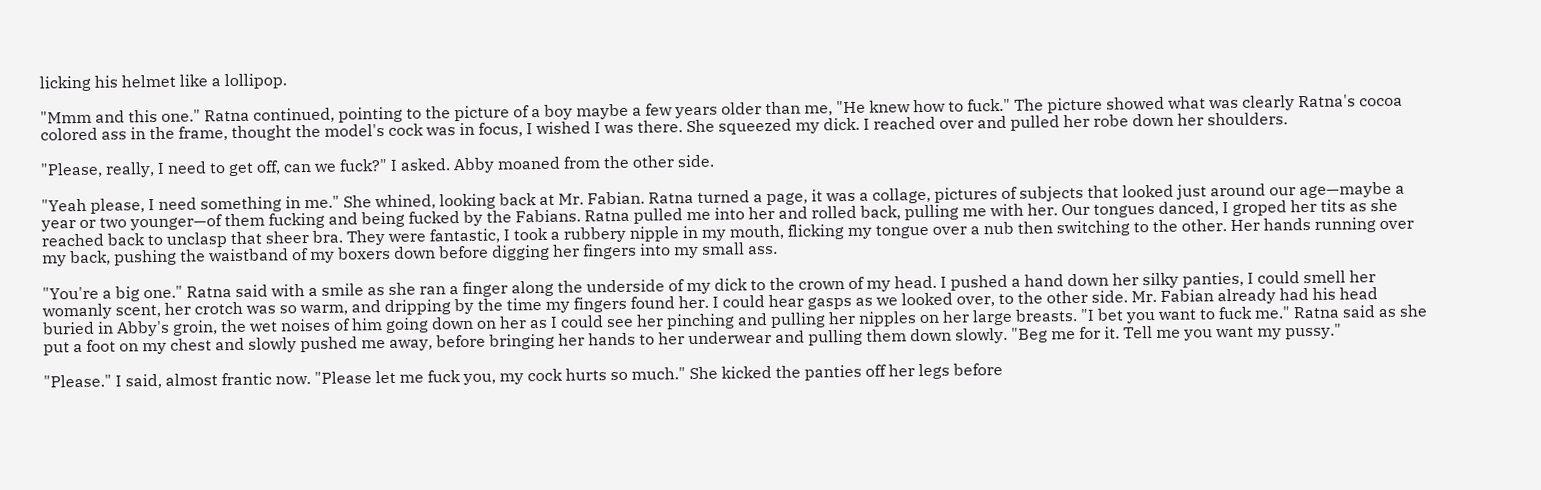licking his helmet like a lollipop.

"Mmm and this one." Ratna continued, pointing to the picture of a boy maybe a few years older than me, "He knew how to fuck." The picture showed what was clearly Ratna's cocoa colored ass in the frame, thought the model's cock was in focus, I wished I was there. She squeezed my dick. I reached over and pulled her robe down her shoulders.

"Please, really, I need to get off, can we fuck?" I asked. Abby moaned from the other side.

"Yeah please, I need something in me." She whined, looking back at Mr. Fabian. Ratna turned a page, it was a collage, pictures of subjects that looked just around our age—maybe a year or two younger—of them fucking and being fucked by the Fabians. Ratna pulled me into her and rolled back, pulling me with her. Our tongues danced, I groped her tits as she reached back to unclasp that sheer bra. They were fantastic, I took a rubbery nipple in my mouth, flicking my tongue over a nub then switching to the other. Her hands running over my back, pushing the waistband of my boxers down before digging her fingers into my small ass.

"You're a big one." Ratna said with a smile as she ran a finger along the underside of my dick to the crown of my head. I pushed a hand down her silky panties, I could smell her womanly scent, her crotch was so warm, and dripping by the time my fingers found her. I could hear gasps as we looked over, to the other side. Mr. Fabian already had his head buried in Abby's groin, the wet noises of him going down on her as I could see her pinching and pulling her nipples on her large breasts. "I bet you want to fuck me." Ratna said as she put a foot on my chest and slowly pushed me away, before bringing her hands to her underwear and pulling them down slowly. "Beg me for it. Tell me you want my pussy."

"Please." I said, almost frantic now. "Please let me fuck you, my cock hurts so much." She kicked the panties off her legs before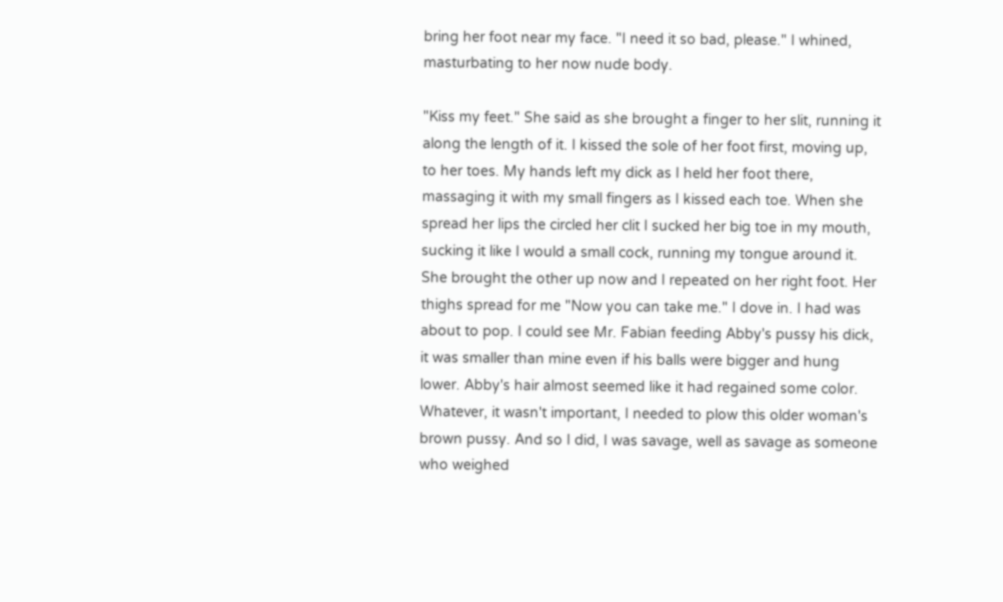bring her foot near my face. "I need it so bad, please." I whined, masturbating to her now nude body.

"Kiss my feet." She said as she brought a finger to her slit, running it along the length of it. I kissed the sole of her foot first, moving up, to her toes. My hands left my dick as I held her foot there, massaging it with my small fingers as I kissed each toe. When she spread her lips the circled her clit I sucked her big toe in my mouth, sucking it like I would a small cock, running my tongue around it. She brought the other up now and I repeated on her right foot. Her thighs spread for me "Now you can take me." I dove in. I had was about to pop. I could see Mr. Fabian feeding Abby's pussy his dick, it was smaller than mine even if his balls were bigger and hung lower. Abby's hair almost seemed like it had regained some color. Whatever, it wasn't important, I needed to plow this older woman's brown pussy. And so I did, I was savage, well as savage as someone who weighed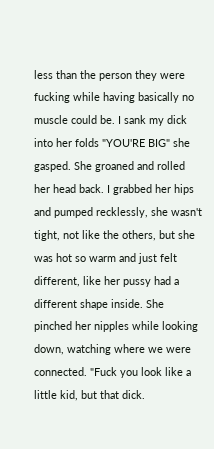less than the person they were fucking while having basically no muscle could be. I sank my dick into her folds "YOU'RE BIG" she gasped. She groaned and rolled her head back. I grabbed her hips and pumped recklessly, she wasn't tight, not like the others, but she was hot so warm and just felt different, like her pussy had a different shape inside. She pinched her nipples while looking down, watching where we were connected. "Fuck you look like a little kid, but that dick.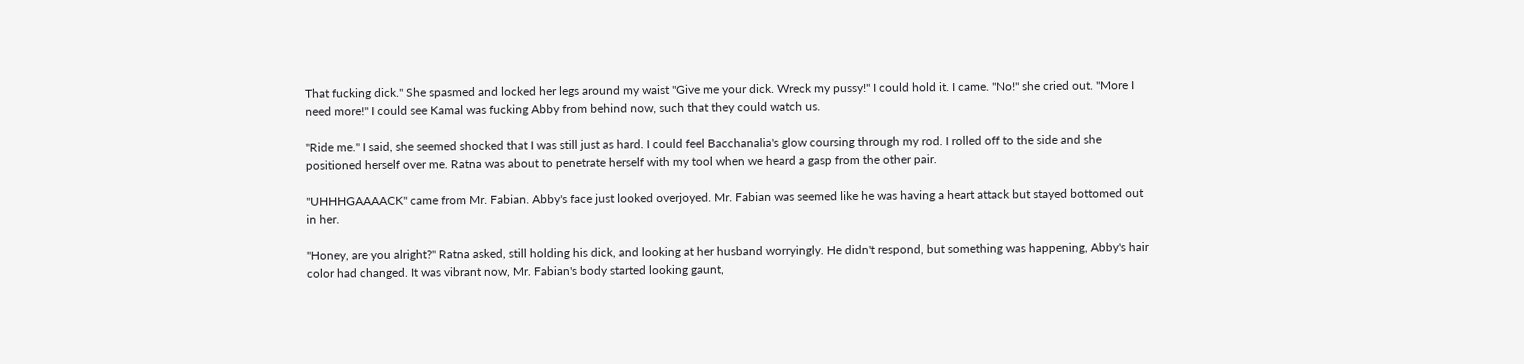That fucking dick." She spasmed and locked her legs around my waist "Give me your dick. Wreck my pussy!" I could hold it. I came. "No!" she cried out. "More I need more!" I could see Kamal was fucking Abby from behind now, such that they could watch us.

"Ride me." I said, she seemed shocked that I was still just as hard. I could feel Bacchanalia's glow coursing through my rod. I rolled off to the side and she positioned herself over me. Ratna was about to penetrate herself with my tool when we heard a gasp from the other pair.

"UHHHGAAAACK" came from Mr. Fabian. Abby's face just looked overjoyed. Mr. Fabian was seemed like he was having a heart attack but stayed bottomed out in her.

"Honey, are you alright?" Ratna asked, still holding his dick, and looking at her husband worryingly. He didn't respond, but something was happening, Abby's hair color had changed. It was vibrant now, Mr. Fabian's body started looking gaunt,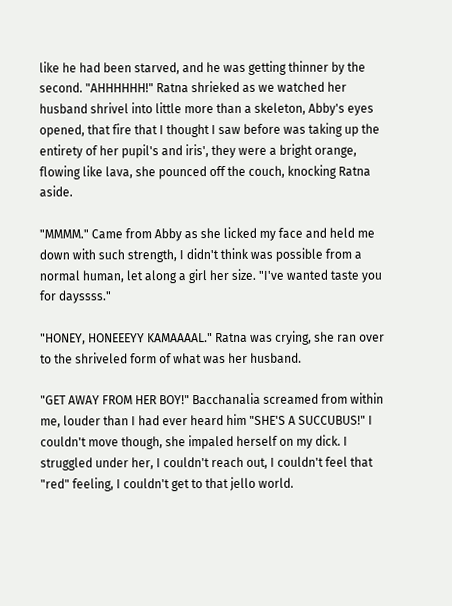like he had been starved, and he was getting thinner by the second. "AHHHHHH!" Ratna shrieked as we watched her husband shrivel into little more than a skeleton, Abby's eyes opened, that fire that I thought I saw before was taking up the entirety of her pupil's and iris', they were a bright orange, flowing like lava, she pounced off the couch, knocking Ratna aside.

"MMMM." Came from Abby as she licked my face and held me down with such strength, I didn't think was possible from a normal human, let along a girl her size. "I've wanted taste you for dayssss."

"HONEY, HONEEEYY KAMAAAAL." Ratna was crying, she ran over to the shriveled form of what was her husband.

"GET AWAY FROM HER BOY!" Bacchanalia screamed from within me, louder than I had ever heard him "SHE'S A SUCCUBUS!" I couldn't move though, she impaled herself on my dick. I struggled under her, I couldn't reach out, I couldn't feel that "red" feeling, I couldn't get to that jello world.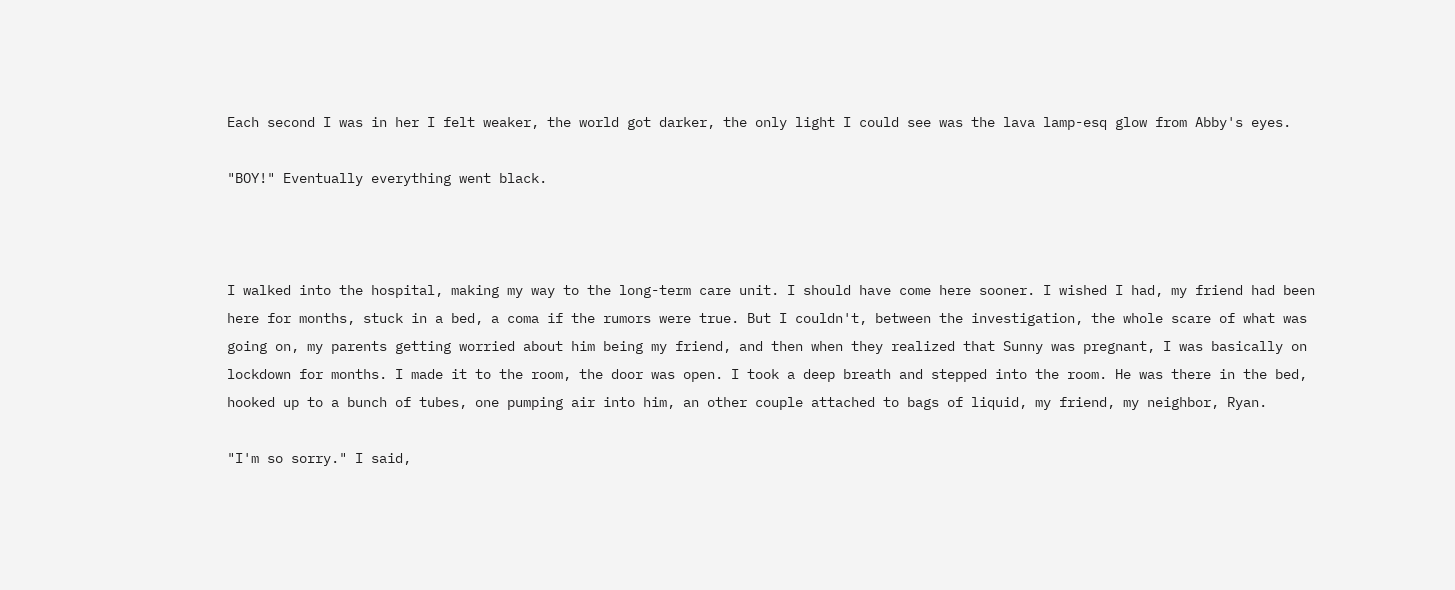Each second I was in her I felt weaker, the world got darker, the only light I could see was the lava lamp-esq glow from Abby's eyes.

"BOY!" Eventually everything went black.



I walked into the hospital, making my way to the long-term care unit. I should have come here sooner. I wished I had, my friend had been here for months, stuck in a bed, a coma if the rumors were true. But I couldn't, between the investigation, the whole scare of what was going on, my parents getting worried about him being my friend, and then when they realized that Sunny was pregnant, I was basically on lockdown for months. I made it to the room, the door was open. I took a deep breath and stepped into the room. He was there in the bed, hooked up to a bunch of tubes, one pumping air into him, an other couple attached to bags of liquid, my friend, my neighbor, Ryan.

"I'm so sorry." I said,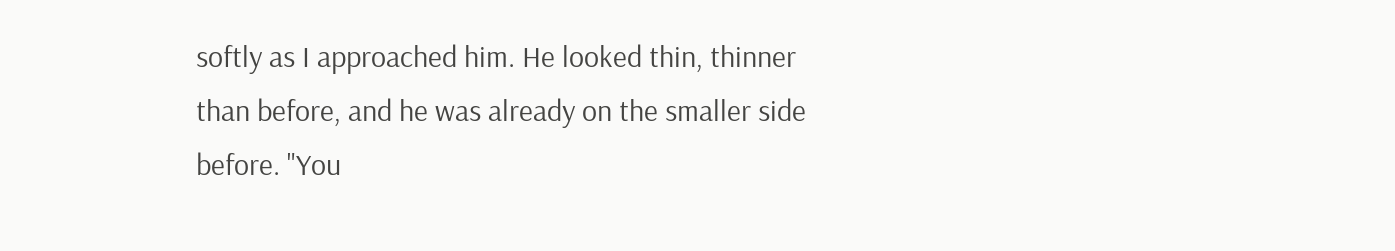softly as I approached him. He looked thin, thinner than before, and he was already on the smaller side before. "You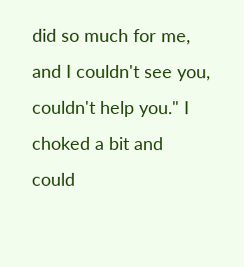did so much for me, and I couldn't see you, couldn't help you." I choked a bit and could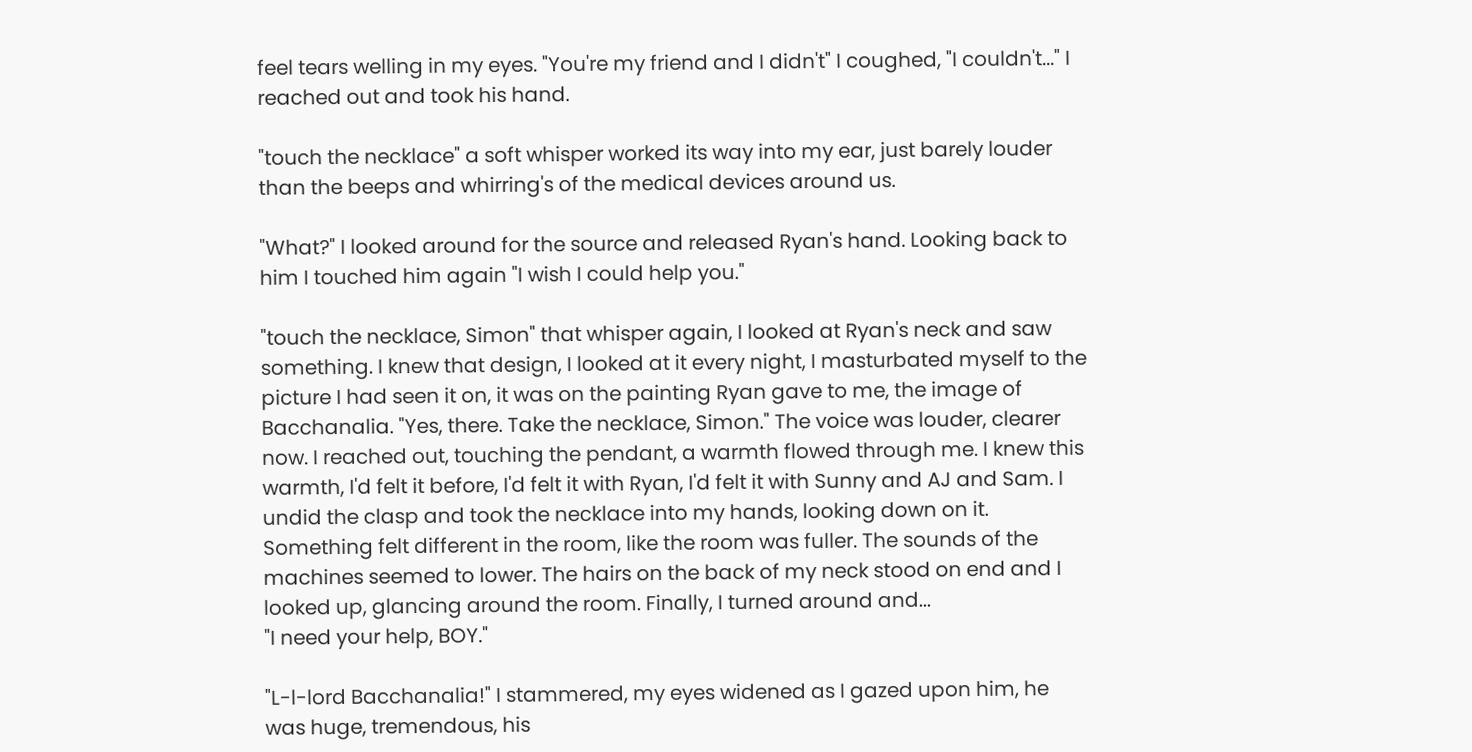feel tears welling in my eyes. "You're my friend and I didn't" I coughed, "I couldn't..." I reached out and took his hand.

"touch the necklace" a soft whisper worked its way into my ear, just barely louder than the beeps and whirring's of the medical devices around us.

"What?" I looked around for the source and released Ryan's hand. Looking back to him I touched him again "I wish I could help you."

"touch the necklace, Simon" that whisper again, I looked at Ryan's neck and saw something. I knew that design, I looked at it every night, I masturbated myself to the picture I had seen it on, it was on the painting Ryan gave to me, the image of Bacchanalia. "Yes, there. Take the necklace, Simon." The voice was louder, clearer now. I reached out, touching the pendant, a warmth flowed through me. I knew this warmth, I'd felt it before, I'd felt it with Ryan, I'd felt it with Sunny and AJ and Sam. I undid the clasp and took the necklace into my hands, looking down on it. Something felt different in the room, like the room was fuller. The sounds of the machines seemed to lower. The hairs on the back of my neck stood on end and I looked up, glancing around the room. Finally, I turned around and...
"I need your help, BOY."

"L-l-lord Bacchanalia!" I stammered, my eyes widened as I gazed upon him, he was huge, tremendous, his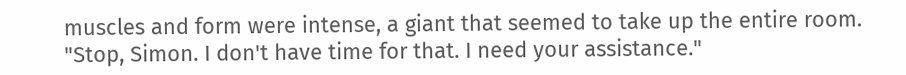muscles and form were intense, a giant that seemed to take up the entire room.
"Stop, Simon. I don't have time for that. I need your assistance."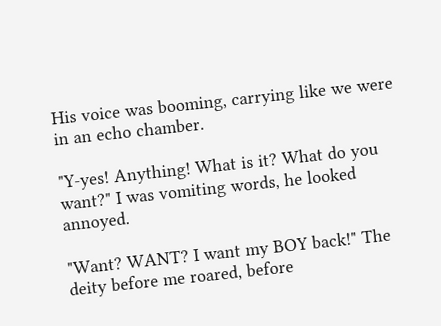His voice was booming, carrying like we were in an echo chamber.

"Y-yes! Anything! What is it? What do you want?" I was vomiting words, he looked annoyed.

"Want? WANT? I want my BOY back!" The deity before me roared, before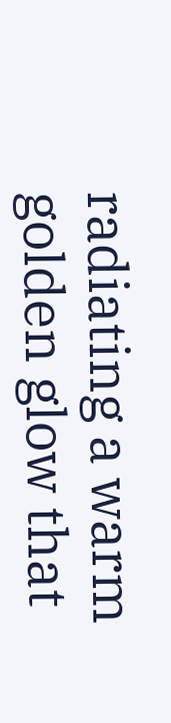radiating a warm golden glow that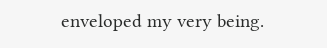enveloped my very being.